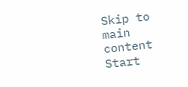Skip to main content
Start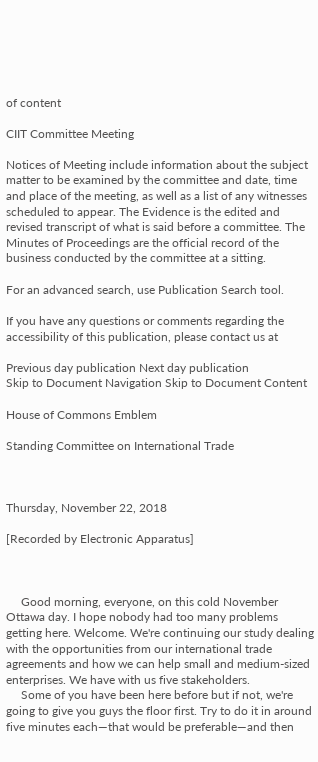of content

CIIT Committee Meeting

Notices of Meeting include information about the subject matter to be examined by the committee and date, time and place of the meeting, as well as a list of any witnesses scheduled to appear. The Evidence is the edited and revised transcript of what is said before a committee. The Minutes of Proceedings are the official record of the business conducted by the committee at a sitting.

For an advanced search, use Publication Search tool.

If you have any questions or comments regarding the accessibility of this publication, please contact us at

Previous day publication Next day publication
Skip to Document Navigation Skip to Document Content

House of Commons Emblem

Standing Committee on International Trade



Thursday, November 22, 2018

[Recorded by Electronic Apparatus]



     Good morning, everyone, on this cold November Ottawa day. I hope nobody had too many problems getting here. Welcome. We're continuing our study dealing with the opportunities from our international trade agreements and how we can help small and medium-sized enterprises. We have with us five stakeholders.
     Some of you have been here before but if not, we're going to give you guys the floor first. Try to do it in around five minutes each—that would be preferable—and then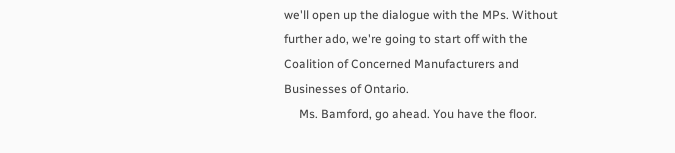we'll open up the dialogue with the MPs. Without further ado, we're going to start off with the Coalition of Concerned Manufacturers and Businesses of Ontario.
     Ms. Bamford, go ahead. You have the floor.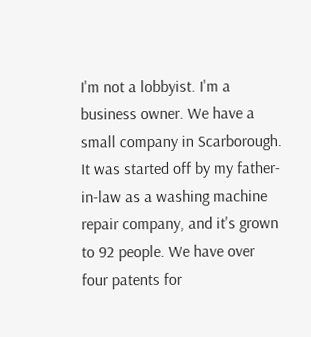I'm not a lobbyist. I'm a business owner. We have a small company in Scarborough. It was started off by my father-in-law as a washing machine repair company, and it's grown to 92 people. We have over four patents for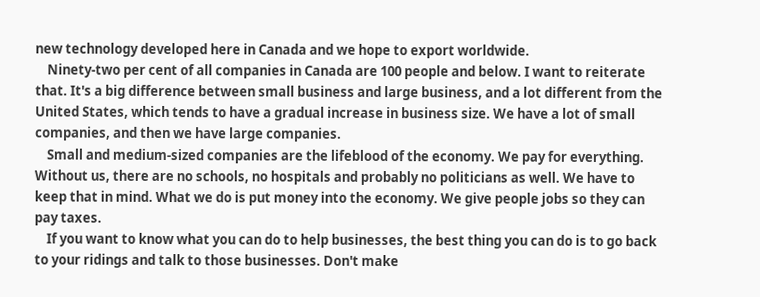new technology developed here in Canada and we hope to export worldwide.
    Ninety-two per cent of all companies in Canada are 100 people and below. I want to reiterate that. It's a big difference between small business and large business, and a lot different from the United States, which tends to have a gradual increase in business size. We have a lot of small companies, and then we have large companies.
    Small and medium-sized companies are the lifeblood of the economy. We pay for everything. Without us, there are no schools, no hospitals and probably no politicians as well. We have to keep that in mind. What we do is put money into the economy. We give people jobs so they can pay taxes.
    If you want to know what you can do to help businesses, the best thing you can do is to go back to your ridings and talk to those businesses. Don't make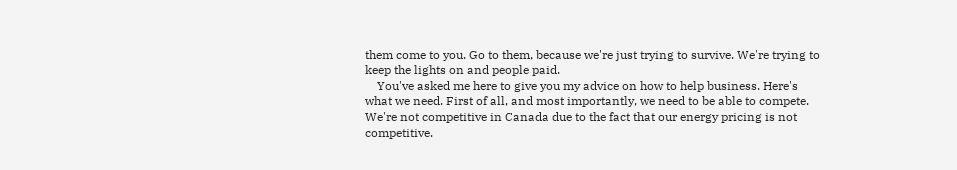them come to you. Go to them, because we're just trying to survive. We're trying to keep the lights on and people paid.
    You've asked me here to give you my advice on how to help business. Here's what we need. First of all, and most importantly, we need to be able to compete. We're not competitive in Canada due to the fact that our energy pricing is not competitive.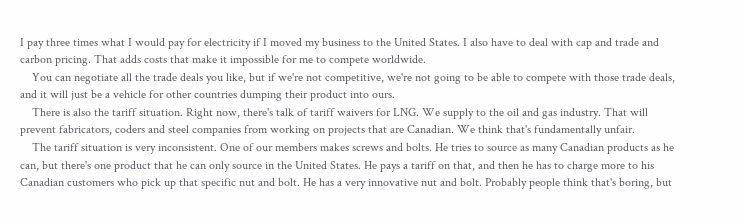I pay three times what I would pay for electricity if I moved my business to the United States. I also have to deal with cap and trade and carbon pricing. That adds costs that make it impossible for me to compete worldwide.
    You can negotiate all the trade deals you like, but if we're not competitive, we're not going to be able to compete with those trade deals, and it will just be a vehicle for other countries dumping their product into ours.
    There is also the tariff situation. Right now, there's talk of tariff waivers for LNG. We supply to the oil and gas industry. That will prevent fabricators, coders and steel companies from working on projects that are Canadian. We think that's fundamentally unfair.
    The tariff situation is very inconsistent. One of our members makes screws and bolts. He tries to source as many Canadian products as he can, but there's one product that he can only source in the United States. He pays a tariff on that, and then he has to charge more to his Canadian customers who pick up that specific nut and bolt. He has a very innovative nut and bolt. Probably people think that's boring, but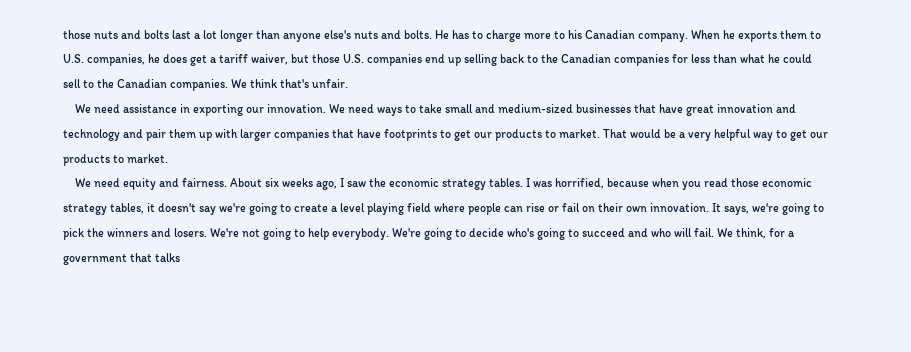those nuts and bolts last a lot longer than anyone else's nuts and bolts. He has to charge more to his Canadian company. When he exports them to U.S. companies, he does get a tariff waiver, but those U.S. companies end up selling back to the Canadian companies for less than what he could sell to the Canadian companies. We think that's unfair.
    We need assistance in exporting our innovation. We need ways to take small and medium-sized businesses that have great innovation and technology and pair them up with larger companies that have footprints to get our products to market. That would be a very helpful way to get our products to market.
    We need equity and fairness. About six weeks ago, I saw the economic strategy tables. I was horrified, because when you read those economic strategy tables, it doesn't say we're going to create a level playing field where people can rise or fail on their own innovation. It says, we're going to pick the winners and losers. We're not going to help everybody. We're going to decide who's going to succeed and who will fail. We think, for a government that talks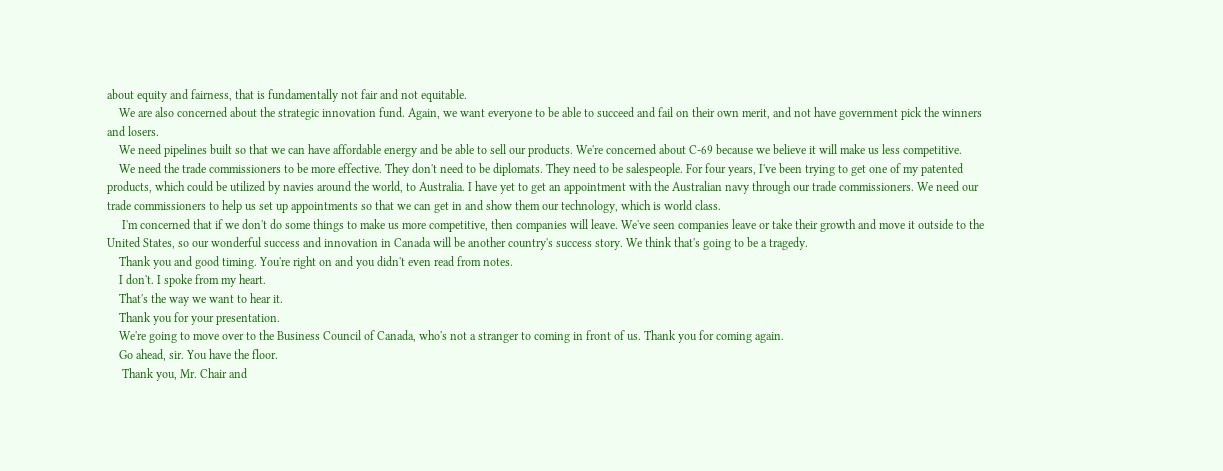about equity and fairness, that is fundamentally not fair and not equitable.
    We are also concerned about the strategic innovation fund. Again, we want everyone to be able to succeed and fail on their own merit, and not have government pick the winners and losers.
    We need pipelines built so that we can have affordable energy and be able to sell our products. We're concerned about C-69 because we believe it will make us less competitive.
    We need the trade commissioners to be more effective. They don't need to be diplomats. They need to be salespeople. For four years, I've been trying to get one of my patented products, which could be utilized by navies around the world, to Australia. I have yet to get an appointment with the Australian navy through our trade commissioners. We need our trade commissioners to help us set up appointments so that we can get in and show them our technology, which is world class.
     I'm concerned that if we don't do some things to make us more competitive, then companies will leave. We've seen companies leave or take their growth and move it outside to the United States, so our wonderful success and innovation in Canada will be another country's success story. We think that's going to be a tragedy.
    Thank you and good timing. You're right on and you didn't even read from notes.
    I don't. I spoke from my heart.
    That's the way we want to hear it.
    Thank you for your presentation.
    We're going to move over to the Business Council of Canada, who's not a stranger to coming in front of us. Thank you for coming again.
    Go ahead, sir. You have the floor.
     Thank you, Mr. Chair and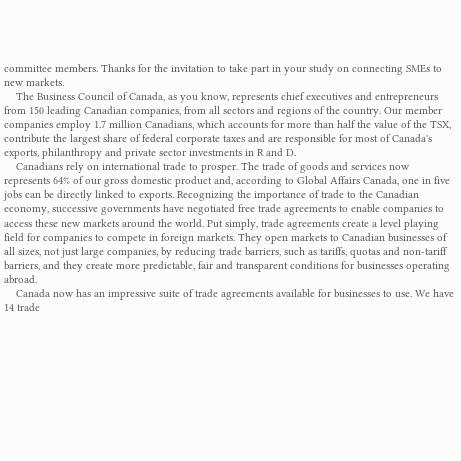committee members. Thanks for the invitation to take part in your study on connecting SMEs to new markets.
    The Business Council of Canada, as you know, represents chief executives and entrepreneurs from 150 leading Canadian companies, from all sectors and regions of the country. Our member companies employ 1.7 million Canadians, which accounts for more than half the value of the TSX, contribute the largest share of federal corporate taxes and are responsible for most of Canada's exports, philanthropy and private sector investments in R and D.
    Canadians rely on international trade to prosper. The trade of goods and services now represents 64% of our gross domestic product and, according to Global Affairs Canada, one in five jobs can be directly linked to exports. Recognizing the importance of trade to the Canadian economy, successive governments have negotiated free trade agreements to enable companies to access these new markets around the world. Put simply, trade agreements create a level playing field for companies to compete in foreign markets. They open markets to Canadian businesses of all sizes, not just large companies, by reducing trade barriers, such as tariffs, quotas and non-tariff barriers, and they create more predictable, fair and transparent conditions for businesses operating abroad.
    Canada now has an impressive suite of trade agreements available for businesses to use. We have 14 trade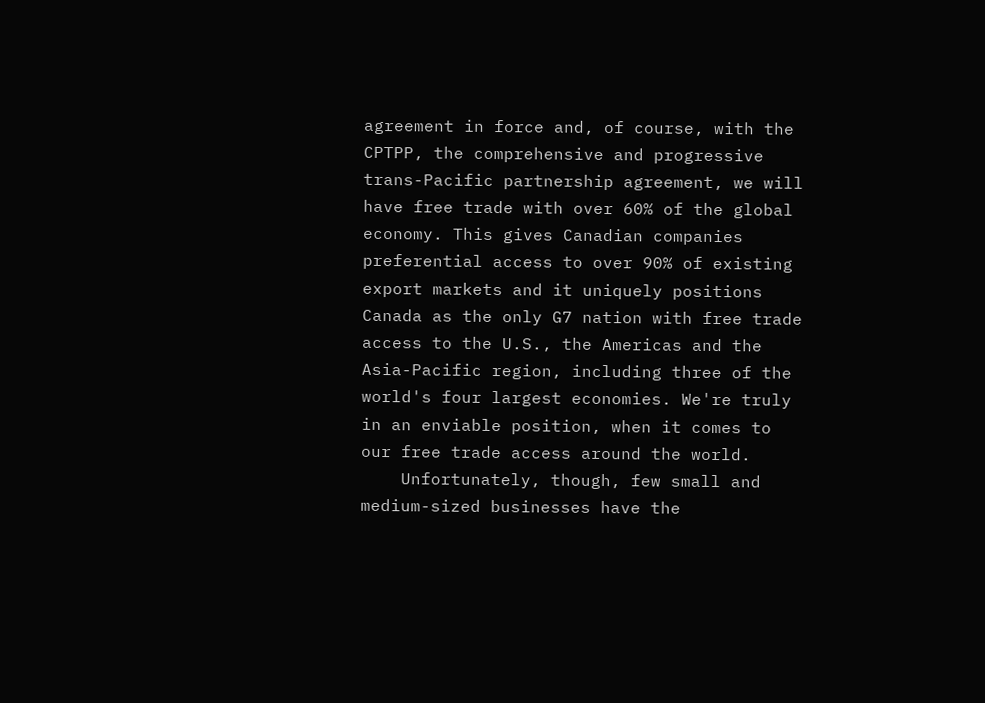agreement in force and, of course, with the CPTPP, the comprehensive and progressive trans-Pacific partnership agreement, we will have free trade with over 60% of the global economy. This gives Canadian companies preferential access to over 90% of existing export markets and it uniquely positions Canada as the only G7 nation with free trade access to the U.S., the Americas and the Asia-Pacific region, including three of the world's four largest economies. We're truly in an enviable position, when it comes to our free trade access around the world.
    Unfortunately, though, few small and medium-sized businesses have the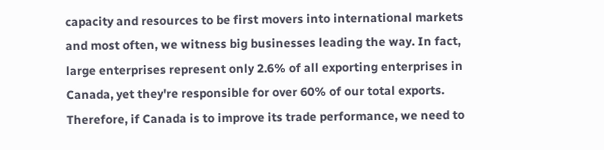capacity and resources to be first movers into international markets and most often, we witness big businesses leading the way. In fact, large enterprises represent only 2.6% of all exporting enterprises in Canada, yet they're responsible for over 60% of our total exports. Therefore, if Canada is to improve its trade performance, we need to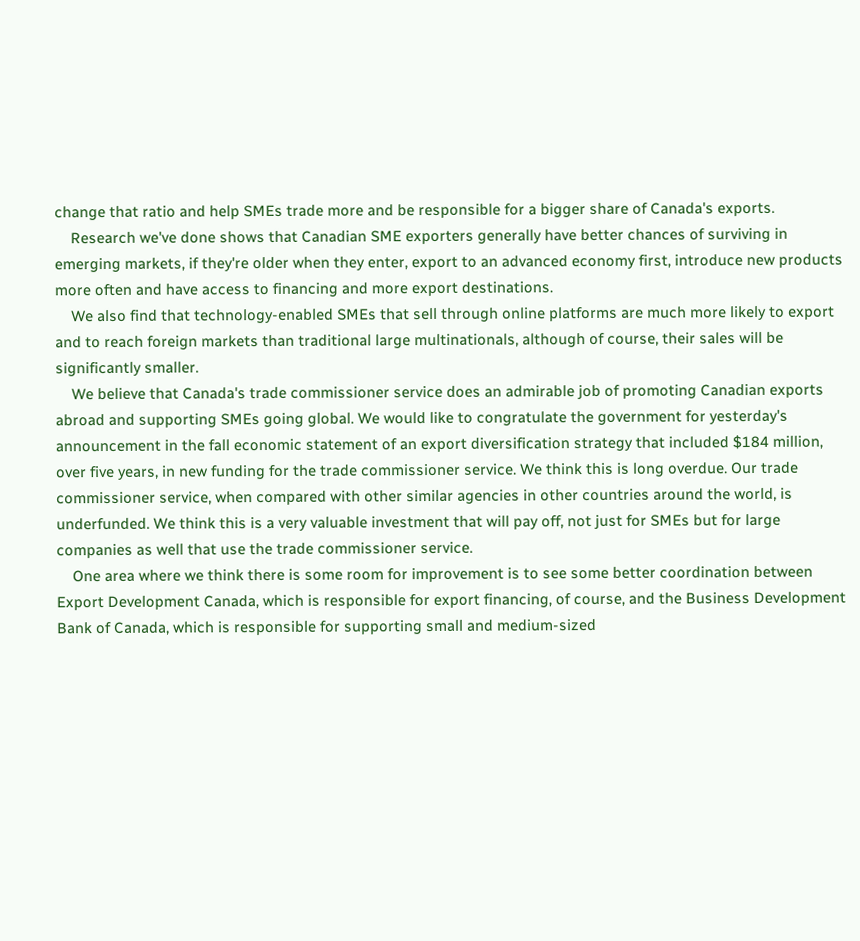change that ratio and help SMEs trade more and be responsible for a bigger share of Canada's exports.
    Research we've done shows that Canadian SME exporters generally have better chances of surviving in emerging markets, if they're older when they enter, export to an advanced economy first, introduce new products more often and have access to financing and more export destinations.
    We also find that technology-enabled SMEs that sell through online platforms are much more likely to export and to reach foreign markets than traditional large multinationals, although of course, their sales will be significantly smaller.
    We believe that Canada's trade commissioner service does an admirable job of promoting Canadian exports abroad and supporting SMEs going global. We would like to congratulate the government for yesterday's announcement in the fall economic statement of an export diversification strategy that included $184 million, over five years, in new funding for the trade commissioner service. We think this is long overdue. Our trade commissioner service, when compared with other similar agencies in other countries around the world, is underfunded. We think this is a very valuable investment that will pay off, not just for SMEs but for large companies as well that use the trade commissioner service.
    One area where we think there is some room for improvement is to see some better coordination between Export Development Canada, which is responsible for export financing, of course, and the Business Development Bank of Canada, which is responsible for supporting small and medium-sized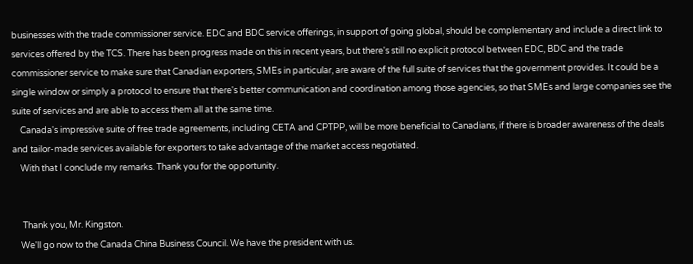businesses with the trade commissioner service. EDC and BDC service offerings, in support of going global, should be complementary and include a direct link to services offered by the TCS. There has been progress made on this in recent years, but there's still no explicit protocol between EDC, BDC and the trade commissioner service to make sure that Canadian exporters, SMEs in particular, are aware of the full suite of services that the government provides. It could be a single window or simply a protocol to ensure that there's better communication and coordination among those agencies, so that SMEs and large companies see the suite of services and are able to access them all at the same time.
    Canada's impressive suite of free trade agreements, including CETA and CPTPP, will be more beneficial to Canadians, if there is broader awareness of the deals and tailor-made services available for exporters to take advantage of the market access negotiated.
    With that I conclude my remarks. Thank you for the opportunity.


     Thank you, Mr. Kingston.
    We'll go now to the Canada China Business Council. We have the president with us.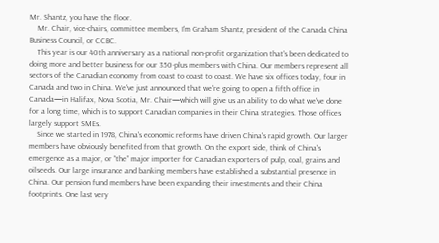Mr. Shantz, you have the floor.
    Mr. Chair, vice-chairs, committee members, I'm Graham Shantz, president of the Canada China Business Council, or CCBC.
    This year is our 40th anniversary as a national non-profit organization that's been dedicated to doing more and better business for our 350-plus members with China. Our members represent all sectors of the Canadian economy from coast to coast to coast. We have six offices today, four in Canada and two in China. We've just announced that we're going to open a fifth office in Canada—in Halifax, Nova Scotia, Mr. Chair—which will give us an ability to do what we've done for a long time, which is to support Canadian companies in their China strategies. Those offices largely support SMEs.
    Since we started in 1978, China's economic reforms have driven China's rapid growth. Our larger members have obviously benefited from that growth. On the export side, think of China's emergence as a major, or “the” major importer for Canadian exporters of pulp, coal, grains and oilseeds. Our large insurance and banking members have established a substantial presence in China. Our pension fund members have been expanding their investments and their China footprints. One last very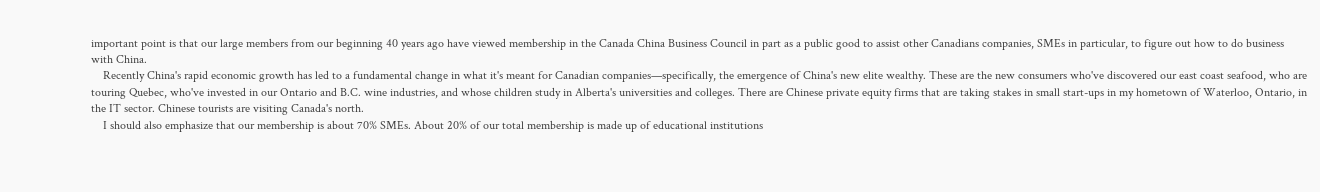important point is that our large members from our beginning 40 years ago have viewed membership in the Canada China Business Council in part as a public good to assist other Canadians companies, SMEs in particular, to figure out how to do business with China.
    Recently China's rapid economic growth has led to a fundamental change in what it's meant for Canadian companies—specifically, the emergence of China's new elite wealthy. These are the new consumers who've discovered our east coast seafood, who are touring Quebec, who've invested in our Ontario and B.C. wine industries, and whose children study in Alberta's universities and colleges. There are Chinese private equity firms that are taking stakes in small start-ups in my hometown of Waterloo, Ontario, in the IT sector. Chinese tourists are visiting Canada's north.
    I should also emphasize that our membership is about 70% SMEs. About 20% of our total membership is made up of educational institutions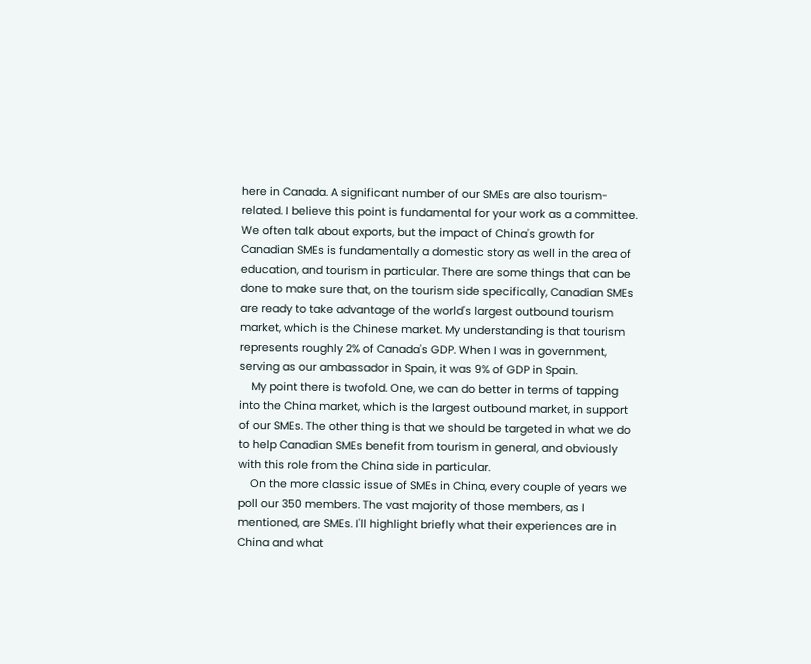here in Canada. A significant number of our SMEs are also tourism-related. I believe this point is fundamental for your work as a committee. We often talk about exports, but the impact of China's growth for Canadian SMEs is fundamentally a domestic story as well in the area of education, and tourism in particular. There are some things that can be done to make sure that, on the tourism side specifically, Canadian SMEs are ready to take advantage of the world's largest outbound tourism market, which is the Chinese market. My understanding is that tourism represents roughly 2% of Canada's GDP. When I was in government, serving as our ambassador in Spain, it was 9% of GDP in Spain.
    My point there is twofold. One, we can do better in terms of tapping into the China market, which is the largest outbound market, in support of our SMEs. The other thing is that we should be targeted in what we do to help Canadian SMEs benefit from tourism in general, and obviously with this role from the China side in particular.
    On the more classic issue of SMEs in China, every couple of years we poll our 350 members. The vast majority of those members, as I mentioned, are SMEs. I'll highlight briefly what their experiences are in China and what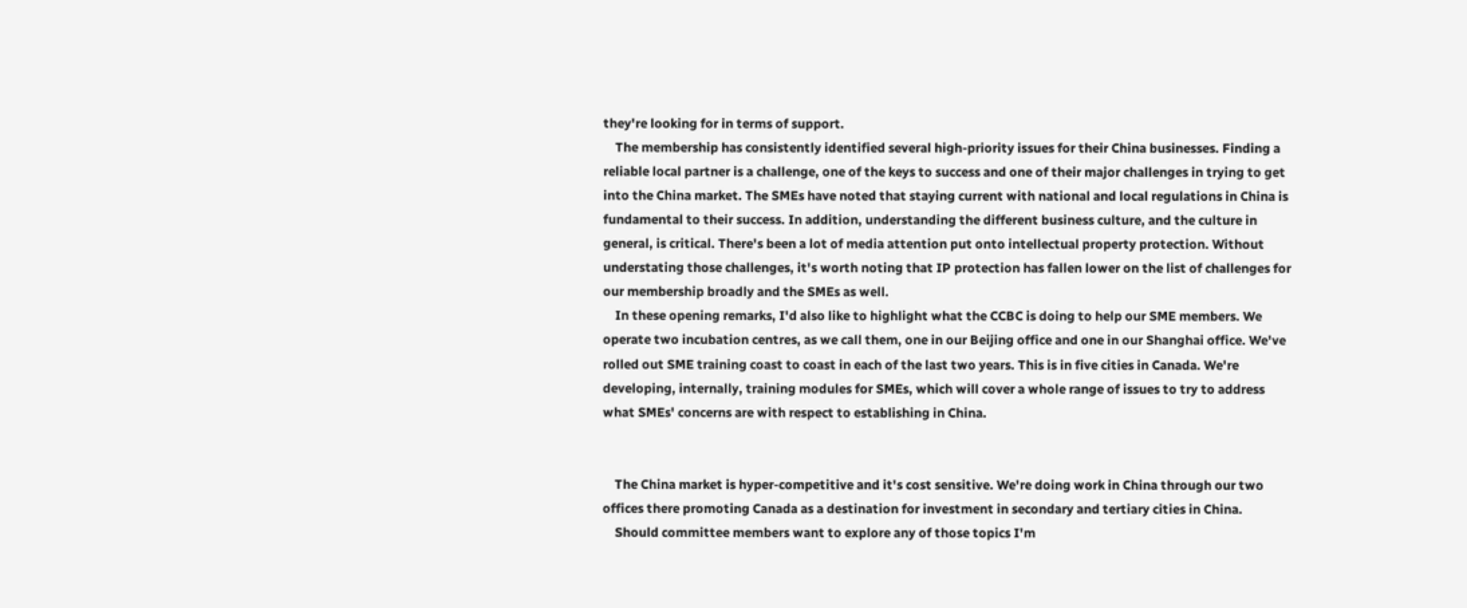they're looking for in terms of support.
    The membership has consistently identified several high-priority issues for their China businesses. Finding a reliable local partner is a challenge, one of the keys to success and one of their major challenges in trying to get into the China market. The SMEs have noted that staying current with national and local regulations in China is fundamental to their success. In addition, understanding the different business culture, and the culture in general, is critical. There's been a lot of media attention put onto intellectual property protection. Without understating those challenges, it's worth noting that IP protection has fallen lower on the list of challenges for our membership broadly and the SMEs as well.
    In these opening remarks, I'd also like to highlight what the CCBC is doing to help our SME members. We operate two incubation centres, as we call them, one in our Beijing office and one in our Shanghai office. We've rolled out SME training coast to coast in each of the last two years. This is in five cities in Canada. We're developing, internally, training modules for SMEs, which will cover a whole range of issues to try to address what SMEs' concerns are with respect to establishing in China.


    The China market is hyper-competitive and it's cost sensitive. We're doing work in China through our two offices there promoting Canada as a destination for investment in secondary and tertiary cities in China.
    Should committee members want to explore any of those topics I'm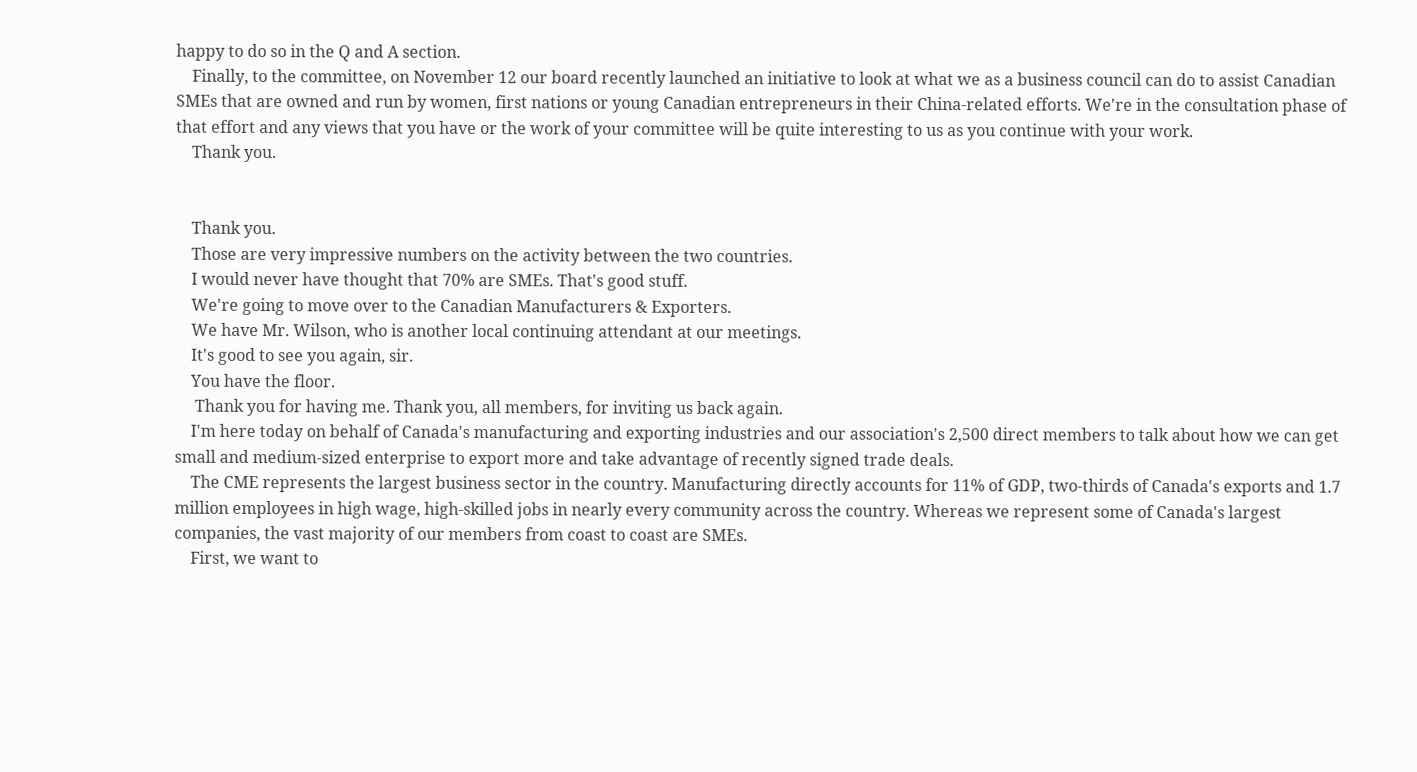happy to do so in the Q and A section.
    Finally, to the committee, on November 12 our board recently launched an initiative to look at what we as a business council can do to assist Canadian SMEs that are owned and run by women, first nations or young Canadian entrepreneurs in their China-related efforts. We're in the consultation phase of that effort and any views that you have or the work of your committee will be quite interesting to us as you continue with your work.
    Thank you.


    Thank you.
    Those are very impressive numbers on the activity between the two countries.
    I would never have thought that 70% are SMEs. That's good stuff.
    We're going to move over to the Canadian Manufacturers & Exporters.
    We have Mr. Wilson, who is another local continuing attendant at our meetings.
    It's good to see you again, sir.
    You have the floor.
     Thank you for having me. Thank you, all members, for inviting us back again.
    I'm here today on behalf of Canada's manufacturing and exporting industries and our association's 2,500 direct members to talk about how we can get small and medium-sized enterprise to export more and take advantage of recently signed trade deals.
    The CME represents the largest business sector in the country. Manufacturing directly accounts for 11% of GDP, two-thirds of Canada's exports and 1.7 million employees in high wage, high-skilled jobs in nearly every community across the country. Whereas we represent some of Canada's largest companies, the vast majority of our members from coast to coast are SMEs.
    First, we want to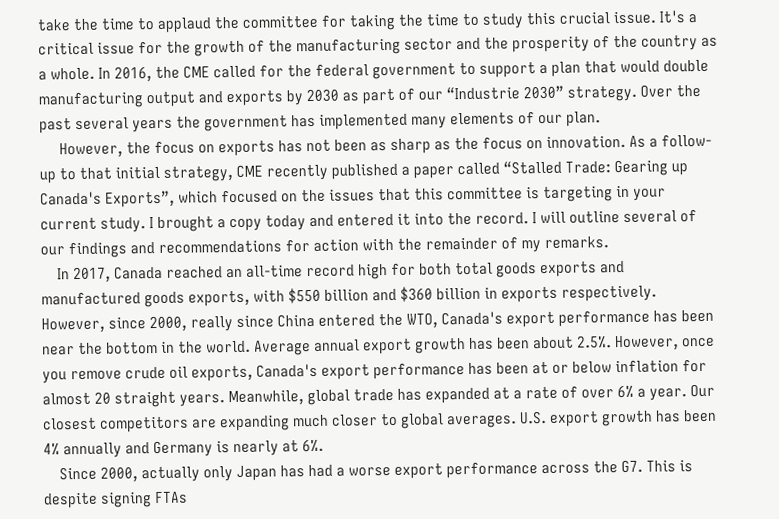take the time to applaud the committee for taking the time to study this crucial issue. It's a critical issue for the growth of the manufacturing sector and the prosperity of the country as a whole. In 2016, the CME called for the federal government to support a plan that would double manufacturing output and exports by 2030 as part of our “Industrie 2030” strategy. Over the past several years the government has implemented many elements of our plan.
     However, the focus on exports has not been as sharp as the focus on innovation. As a follow-up to that initial strategy, CME recently published a paper called “Stalled Trade: Gearing up Canada's Exports”, which focused on the issues that this committee is targeting in your current study. I brought a copy today and entered it into the record. I will outline several of our findings and recommendations for action with the remainder of my remarks.
    In 2017, Canada reached an all-time record high for both total goods exports and manufactured goods exports, with $550 billion and $360 billion in exports respectively. However, since 2000, really since China entered the WTO, Canada's export performance has been near the bottom in the world. Average annual export growth has been about 2.5%. However, once you remove crude oil exports, Canada's export performance has been at or below inflation for almost 20 straight years. Meanwhile, global trade has expanded at a rate of over 6% a year. Our closest competitors are expanding much closer to global averages. U.S. export growth has been 4% annually and Germany is nearly at 6%.
    Since 2000, actually only Japan has had a worse export performance across the G7. This is despite signing FTAs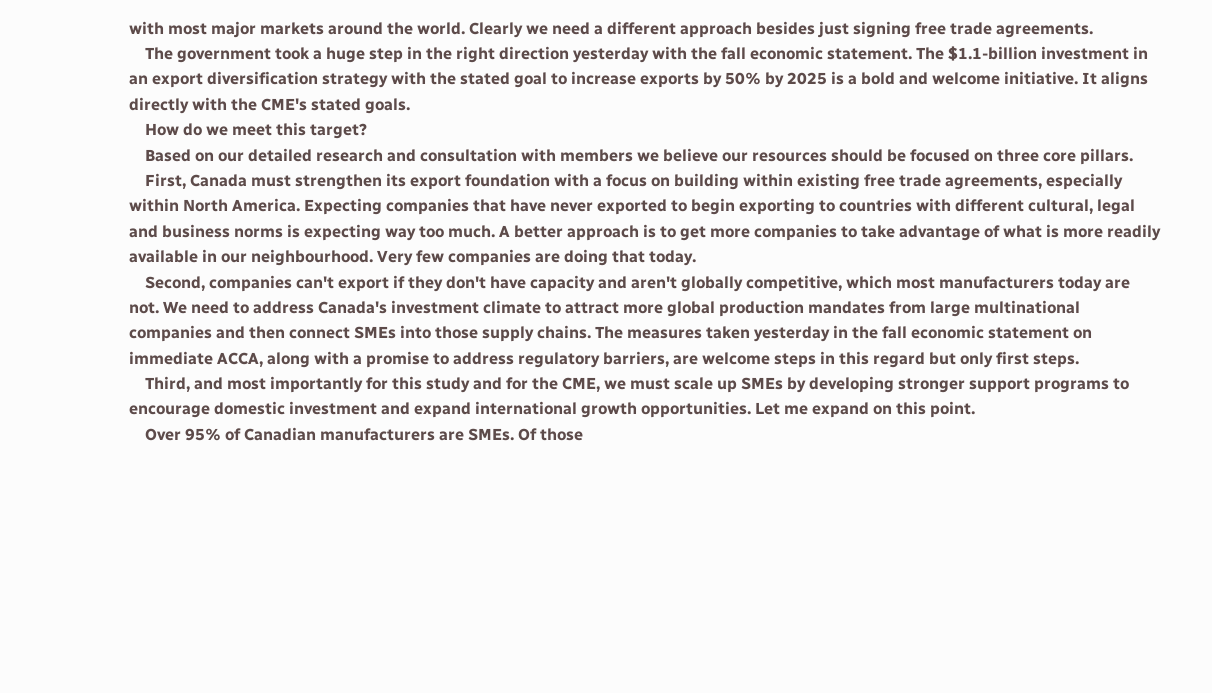with most major markets around the world. Clearly we need a different approach besides just signing free trade agreements.
    The government took a huge step in the right direction yesterday with the fall economic statement. The $1.1-billion investment in an export diversification strategy with the stated goal to increase exports by 50% by 2025 is a bold and welcome initiative. It aligns directly with the CME's stated goals.
    How do we meet this target?
    Based on our detailed research and consultation with members we believe our resources should be focused on three core pillars.
    First, Canada must strengthen its export foundation with a focus on building within existing free trade agreements, especially within North America. Expecting companies that have never exported to begin exporting to countries with different cultural, legal and business norms is expecting way too much. A better approach is to get more companies to take advantage of what is more readily available in our neighbourhood. Very few companies are doing that today.
    Second, companies can't export if they don't have capacity and aren't globally competitive, which most manufacturers today are not. We need to address Canada's investment climate to attract more global production mandates from large multinational companies and then connect SMEs into those supply chains. The measures taken yesterday in the fall economic statement on immediate ACCA, along with a promise to address regulatory barriers, are welcome steps in this regard but only first steps.
    Third, and most importantly for this study and for the CME, we must scale up SMEs by developing stronger support programs to encourage domestic investment and expand international growth opportunities. Let me expand on this point.
    Over 95% of Canadian manufacturers are SMEs. Of those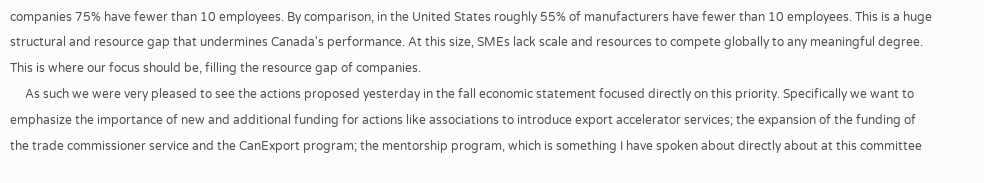companies 75% have fewer than 10 employees. By comparison, in the United States roughly 55% of manufacturers have fewer than 10 employees. This is a huge structural and resource gap that undermines Canada's performance. At this size, SMEs lack scale and resources to compete globally to any meaningful degree. This is where our focus should be, filling the resource gap of companies.
     As such we were very pleased to see the actions proposed yesterday in the fall economic statement focused directly on this priority. Specifically we want to emphasize the importance of new and additional funding for actions like associations to introduce export accelerator services; the expansion of the funding of the trade commissioner service and the CanExport program; the mentorship program, which is something I have spoken about directly about at this committee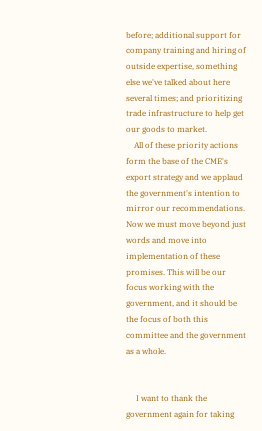before; additional support for company training and hiring of outside expertise, something else we've talked about here several times; and prioritizing trade infrastructure to help get our goods to market.
    All of these priority actions form the base of the CME's export strategy and we applaud the government's intention to mirror our recommendations. Now we must move beyond just words and move into implementation of these promises. This will be our focus working with the government, and it should be the focus of both this committee and the government as a whole.


     I want to thank the government again for taking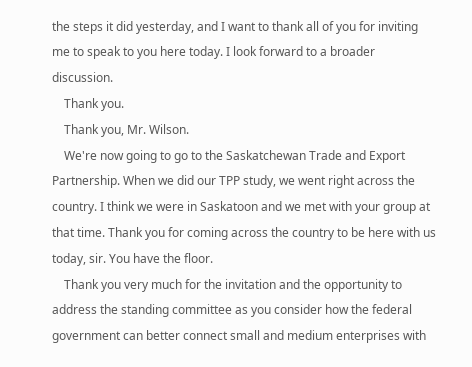the steps it did yesterday, and I want to thank all of you for inviting me to speak to you here today. I look forward to a broader discussion.
    Thank you.
    Thank you, Mr. Wilson.
    We're now going to go to the Saskatchewan Trade and Export Partnership. When we did our TPP study, we went right across the country. I think we were in Saskatoon and we met with your group at that time. Thank you for coming across the country to be here with us today, sir. You have the floor.
    Thank you very much for the invitation and the opportunity to address the standing committee as you consider how the federal government can better connect small and medium enterprises with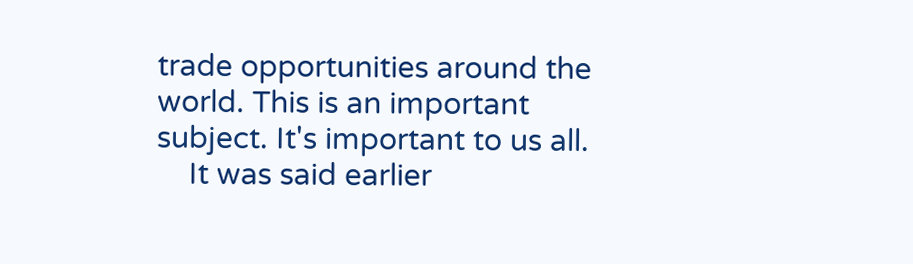trade opportunities around the world. This is an important subject. It's important to us all.
    It was said earlier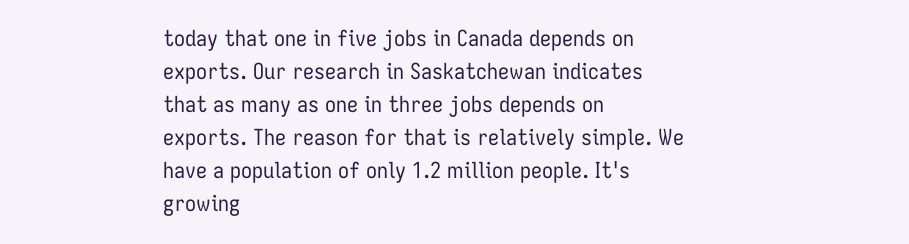today that one in five jobs in Canada depends on exports. Our research in Saskatchewan indicates that as many as one in three jobs depends on exports. The reason for that is relatively simple. We have a population of only 1.2 million people. It's growing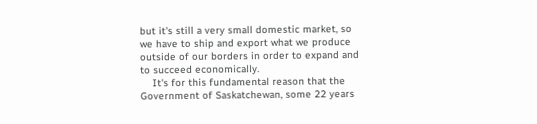but it's still a very small domestic market, so we have to ship and export what we produce outside of our borders in order to expand and to succeed economically.
    It's for this fundamental reason that the Government of Saskatchewan, some 22 years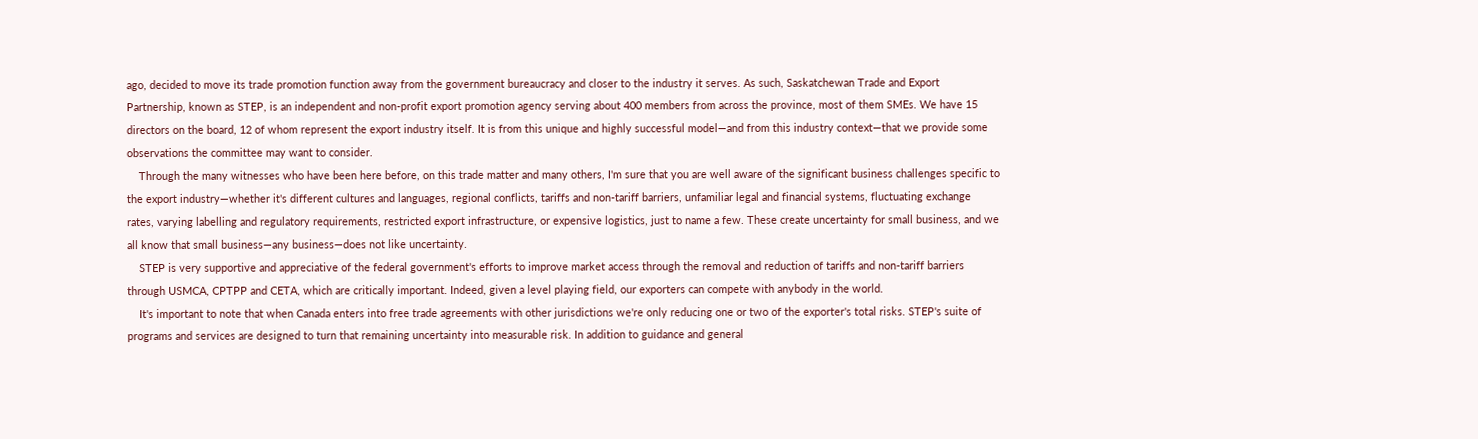ago, decided to move its trade promotion function away from the government bureaucracy and closer to the industry it serves. As such, Saskatchewan Trade and Export Partnership, known as STEP, is an independent and non-profit export promotion agency serving about 400 members from across the province, most of them SMEs. We have 15 directors on the board, 12 of whom represent the export industry itself. It is from this unique and highly successful model—and from this industry context—that we provide some observations the committee may want to consider.
    Through the many witnesses who have been here before, on this trade matter and many others, I'm sure that you are well aware of the significant business challenges specific to the export industry—whether it's different cultures and languages, regional conflicts, tariffs and non-tariff barriers, unfamiliar legal and financial systems, fluctuating exchange rates, varying labelling and regulatory requirements, restricted export infrastructure, or expensive logistics, just to name a few. These create uncertainty for small business, and we all know that small business—any business—does not like uncertainty.
    STEP is very supportive and appreciative of the federal government's efforts to improve market access through the removal and reduction of tariffs and non-tariff barriers through USMCA, CPTPP and CETA, which are critically important. Indeed, given a level playing field, our exporters can compete with anybody in the world.
    It's important to note that when Canada enters into free trade agreements with other jurisdictions we're only reducing one or two of the exporter's total risks. STEP's suite of programs and services are designed to turn that remaining uncertainty into measurable risk. In addition to guidance and general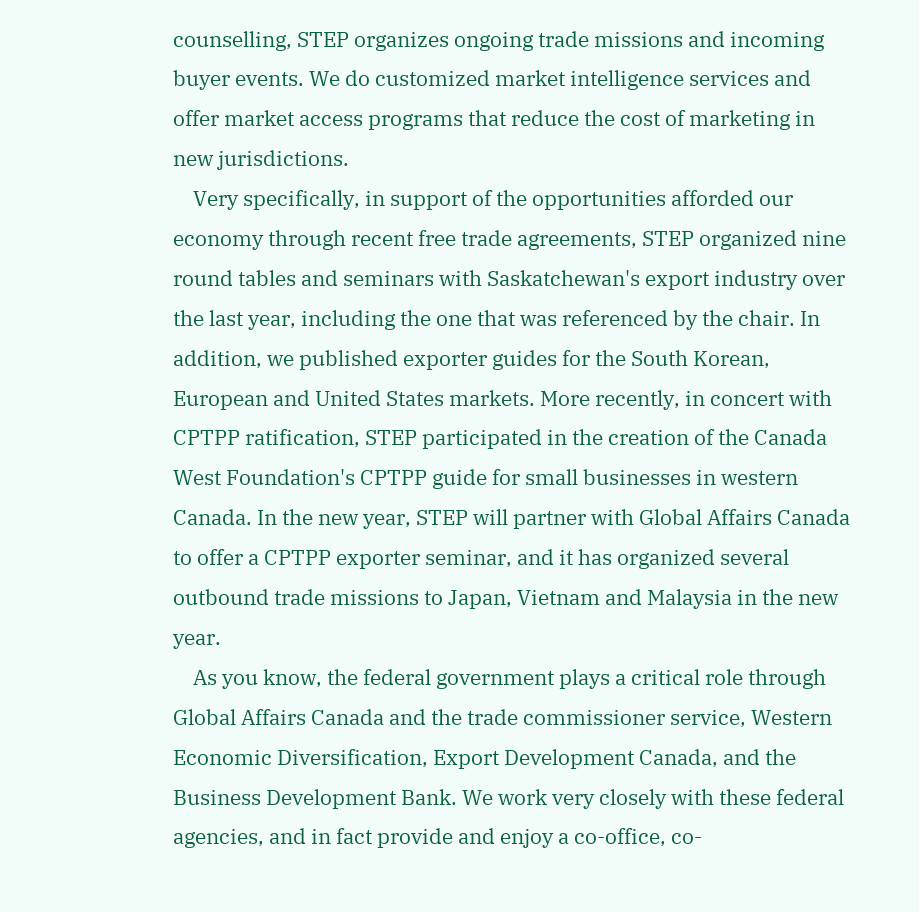counselling, STEP organizes ongoing trade missions and incoming buyer events. We do customized market intelligence services and offer market access programs that reduce the cost of marketing in new jurisdictions.
    Very specifically, in support of the opportunities afforded our economy through recent free trade agreements, STEP organized nine round tables and seminars with Saskatchewan's export industry over the last year, including the one that was referenced by the chair. In addition, we published exporter guides for the South Korean, European and United States markets. More recently, in concert with CPTPP ratification, STEP participated in the creation of the Canada West Foundation's CPTPP guide for small businesses in western Canada. In the new year, STEP will partner with Global Affairs Canada to offer a CPTPP exporter seminar, and it has organized several outbound trade missions to Japan, Vietnam and Malaysia in the new year.
    As you know, the federal government plays a critical role through Global Affairs Canada and the trade commissioner service, Western Economic Diversification, Export Development Canada, and the Business Development Bank. We work very closely with these federal agencies, and in fact provide and enjoy a co-office, co-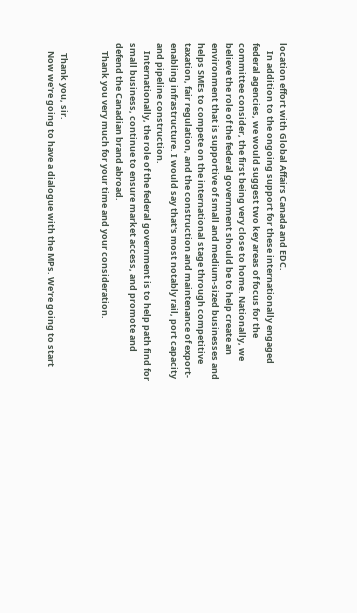location effort with Global Affairs Canada and EDC.
    In addition to the ongoing support for these internationally engaged federal agencies, we would suggest two key areas of focus for the committee consider, the first being very close to home. Nationally, we believe the role of the federal government should be to help create an environment that is supportive of small and medium-sized businesses and helps SMEs to compete on the international stage through competitive taxation, fair regulation, and the construction and maintenance of export-enabling infrastructure. I would say that's most notably rail, port capacity and pipeline construction.
    Internationally, the role of the federal government is to help path find for small business, continue to ensure market access, and promote and defend the Canadian brand abroad.
    Thank you very much for your time and your consideration.


     Thank you, sir.
    Now we're going to have a dialogue with the MPs. We're going to start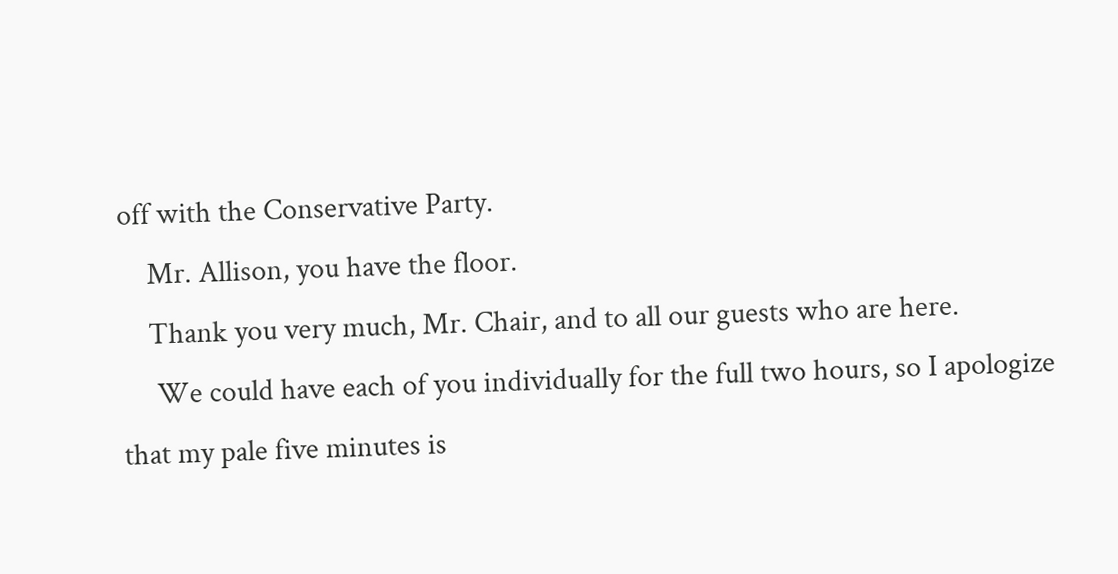off with the Conservative Party.
    Mr. Allison, you have the floor.
    Thank you very much, Mr. Chair, and to all our guests who are here.
     We could have each of you individually for the full two hours, so I apologize that my pale five minutes is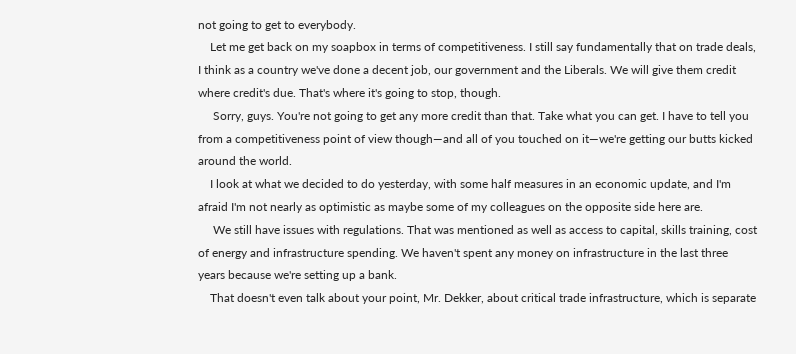not going to get to everybody.
    Let me get back on my soapbox in terms of competitiveness. I still say fundamentally that on trade deals, I think as a country we've done a decent job, our government and the Liberals. We will give them credit where credit's due. That's where it's going to stop, though.
     Sorry, guys. You're not going to get any more credit than that. Take what you can get. I have to tell you from a competitiveness point of view though—and all of you touched on it—we're getting our butts kicked around the world.
    I look at what we decided to do yesterday, with some half measures in an economic update, and I'm afraid I'm not nearly as optimistic as maybe some of my colleagues on the opposite side here are.
     We still have issues with regulations. That was mentioned as well as access to capital, skills training, cost of energy and infrastructure spending. We haven't spent any money on infrastructure in the last three years because we're setting up a bank.
    That doesn't even talk about your point, Mr. Dekker, about critical trade infrastructure, which is separate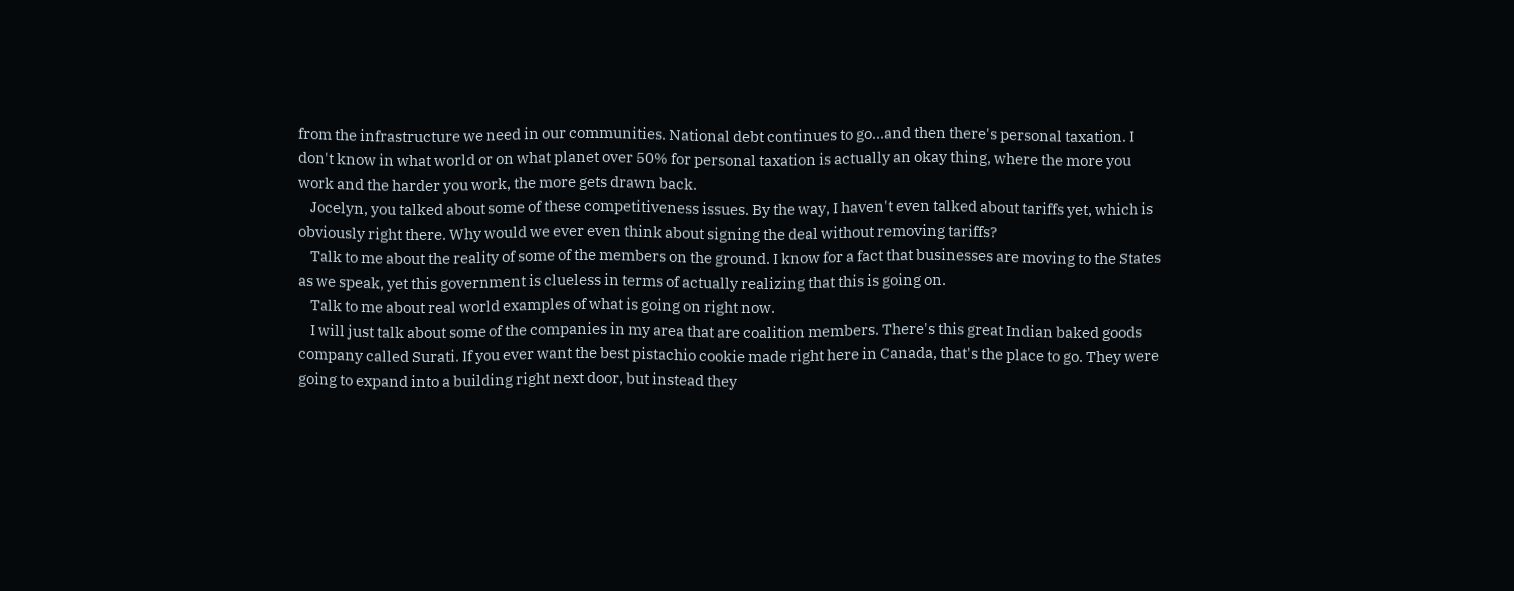from the infrastructure we need in our communities. National debt continues to go...and then there's personal taxation. I don't know in what world or on what planet over 50% for personal taxation is actually an okay thing, where the more you work and the harder you work, the more gets drawn back.
    Jocelyn, you talked about some of these competitiveness issues. By the way, I haven't even talked about tariffs yet, which is obviously right there. Why would we ever even think about signing the deal without removing tariffs?
    Talk to me about the reality of some of the members on the ground. I know for a fact that businesses are moving to the States as we speak, yet this government is clueless in terms of actually realizing that this is going on.
    Talk to me about real world examples of what is going on right now.
    I will just talk about some of the companies in my area that are coalition members. There's this great Indian baked goods company called Surati. If you ever want the best pistachio cookie made right here in Canada, that's the place to go. They were going to expand into a building right next door, but instead they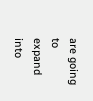are going to expand into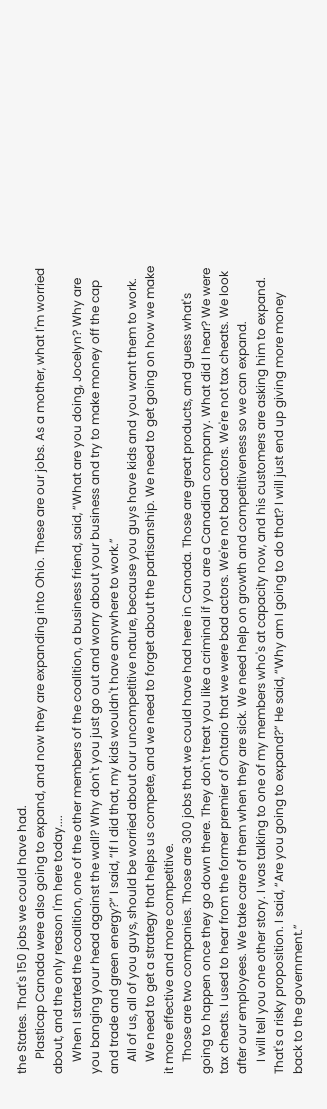the States. That's 150 jobs we could have had.
     Plasticap Canada were also going to expand, and now they are expanding into Ohio. These are our jobs. As a mother, what I'm worried about, and the only reason I'm here today....
    When I started the coalition, one of the other members of the coalition, a business friend, said, “What are you doing, Jocelyn? Why are you banging your head against the wall? Why don't you just go out and worry about your business and try to make money off the cap and trade and green energy?” I said, “If I did that, my kids wouldn't have anywhere to work.”
    All of us, all of you guys, should be worried about our uncompetitive nature, because you guys have kids and you want them to work.
    We need to get a strategy that helps us compete, and we need to forget about the partisanship. We need to get going on how we make it more effective and more competitive.
    Those are two companies. Those are 300 jobs that we could have had here in Canada. Those are great products, and guess what's going to happen once they go down there. They don't treat you like a criminal if you are a Canadian company. What did I hear? We were tax cheats. I used to hear from the former premier of Ontario that we were bad actors. We're not bad actors. We're not tax cheats. We look after our employees. We take care of them when they are sick. We need help on growth and competitiveness so we can expand.
    I will tell you one other story. I was talking to one of my members who's at capacity now, and his customers are asking him to expand. That's a risky proposition. I said, “Are you going to expand?” He said, “Why am I going to do that? I will just end up giving more money back to the government.”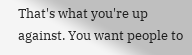That's what you're up against. You want people to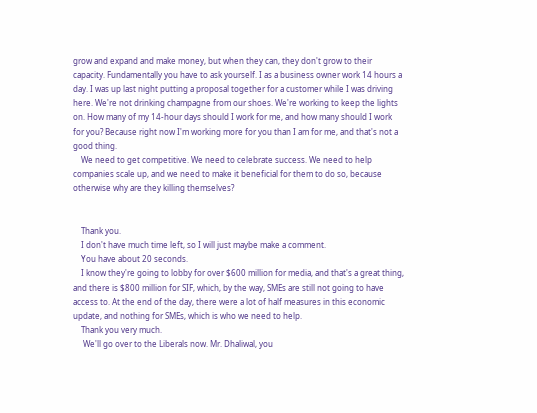grow and expand and make money, but when they can, they don't grow to their capacity. Fundamentally you have to ask yourself. I as a business owner work 14 hours a day. I was up last night putting a proposal together for a customer while I was driving here. We're not drinking champagne from our shoes. We're working to keep the lights on. How many of my 14-hour days should I work for me, and how many should I work for you? Because right now I'm working more for you than I am for me, and that's not a good thing.
    We need to get competitive. We need to celebrate success. We need to help companies scale up, and we need to make it beneficial for them to do so, because otherwise why are they killing themselves?


    Thank you.
    I don't have much time left, so I will just maybe make a comment.
    You have about 20 seconds.
    I know they're going to lobby for over $600 million for media, and that's a great thing, and there is $800 million for SIF, which, by the way, SMEs are still not going to have access to. At the end of the day, there were a lot of half measures in this economic update, and nothing for SMEs, which is who we need to help.
    Thank you very much.
     We'll go over to the Liberals now. Mr. Dhaliwal, you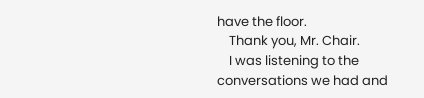have the floor.
    Thank you, Mr. Chair.
    I was listening to the conversations we had and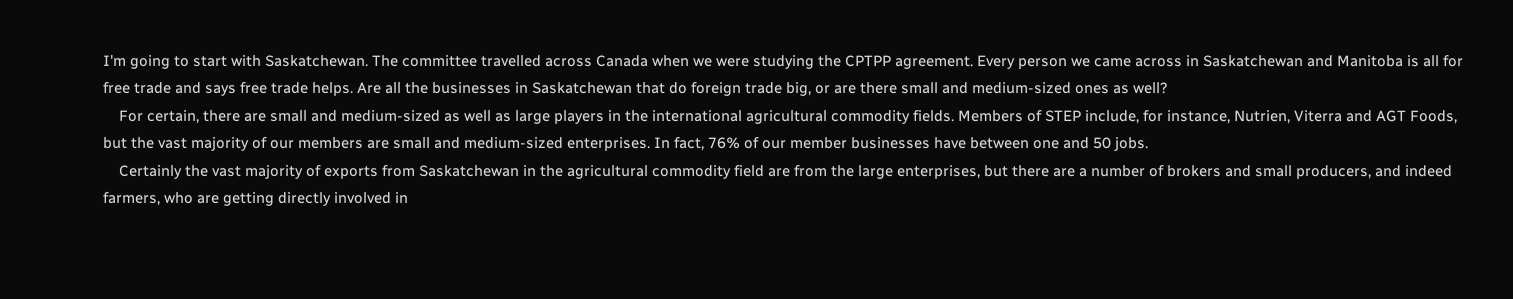I'm going to start with Saskatchewan. The committee travelled across Canada when we were studying the CPTPP agreement. Every person we came across in Saskatchewan and Manitoba is all for free trade and says free trade helps. Are all the businesses in Saskatchewan that do foreign trade big, or are there small and medium-sized ones as well?
    For certain, there are small and medium-sized as well as large players in the international agricultural commodity fields. Members of STEP include, for instance, Nutrien, Viterra and AGT Foods, but the vast majority of our members are small and medium-sized enterprises. In fact, 76% of our member businesses have between one and 50 jobs.
    Certainly the vast majority of exports from Saskatchewan in the agricultural commodity field are from the large enterprises, but there are a number of brokers and small producers, and indeed farmers, who are getting directly involved in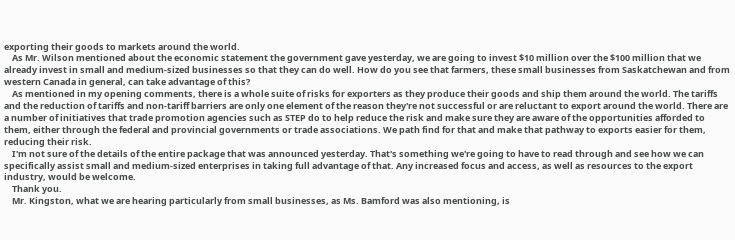exporting their goods to markets around the world.
    As Mr. Wilson mentioned about the economic statement the government gave yesterday, we are going to invest $10 million over the $100 million that we already invest in small and medium-sized businesses so that they can do well. How do you see that farmers, these small businesses from Saskatchewan and from western Canada in general, can take advantage of this?
    As mentioned in my opening comments, there is a whole suite of risks for exporters as they produce their goods and ship them around the world. The tariffs and the reduction of tariffs and non-tariff barriers are only one element of the reason they're not successful or are reluctant to export around the world. There are a number of initiatives that trade promotion agencies such as STEP do to help reduce the risk and make sure they are aware of the opportunities afforded to them, either through the federal and provincial governments or trade associations. We path find for that and make that pathway to exports easier for them, reducing their risk.
    I'm not sure of the details of the entire package that was announced yesterday. That's something we're going to have to read through and see how we can specifically assist small and medium-sized enterprises in taking full advantage of that. Any increased focus and access, as well as resources to the export industry, would be welcome.
    Thank you.
    Mr. Kingston, what we are hearing particularly from small businesses, as Ms. Bamford was also mentioning, is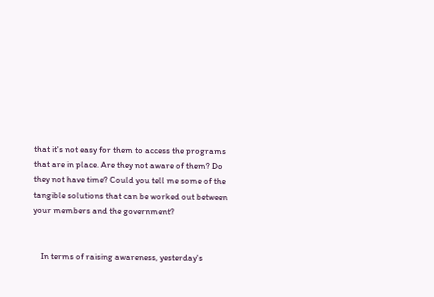that it's not easy for them to access the programs that are in place. Are they not aware of them? Do they not have time? Could you tell me some of the tangible solutions that can be worked out between your members and the government?


    In terms of raising awareness, yesterday's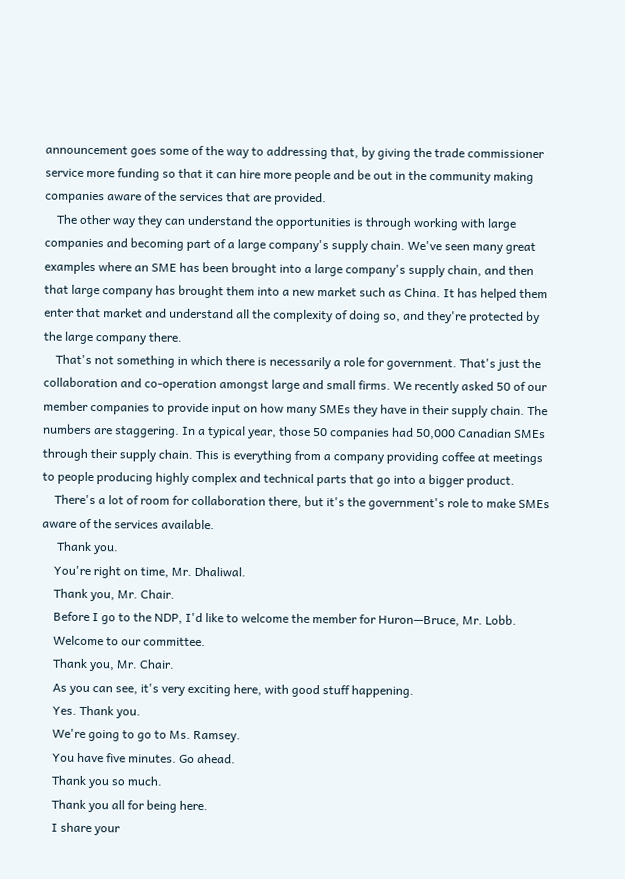announcement goes some of the way to addressing that, by giving the trade commissioner service more funding so that it can hire more people and be out in the community making companies aware of the services that are provided.
    The other way they can understand the opportunities is through working with large companies and becoming part of a large company's supply chain. We've seen many great examples where an SME has been brought into a large company's supply chain, and then that large company has brought them into a new market such as China. It has helped them enter that market and understand all the complexity of doing so, and they're protected by the large company there.
    That's not something in which there is necessarily a role for government. That's just the collaboration and co-operation amongst large and small firms. We recently asked 50 of our member companies to provide input on how many SMEs they have in their supply chain. The numbers are staggering. In a typical year, those 50 companies had 50,000 Canadian SMEs through their supply chain. This is everything from a company providing coffee at meetings to people producing highly complex and technical parts that go into a bigger product.
    There's a lot of room for collaboration there, but it's the government's role to make SMEs aware of the services available.
     Thank you.
    You're right on time, Mr. Dhaliwal.
    Thank you, Mr. Chair.
    Before I go to the NDP, I'd like to welcome the member for Huron—Bruce, Mr. Lobb.
    Welcome to our committee.
    Thank you, Mr. Chair.
    As you can see, it's very exciting here, with good stuff happening.
    Yes. Thank you.
    We're going to go to Ms. Ramsey.
    You have five minutes. Go ahead.
    Thank you so much.
    Thank you all for being here.
    I share your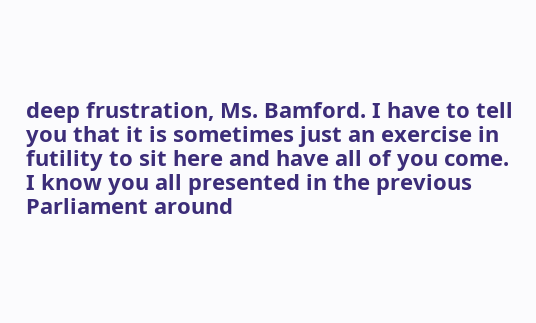deep frustration, Ms. Bamford. I have to tell you that it is sometimes just an exercise in futility to sit here and have all of you come. I know you all presented in the previous Parliament around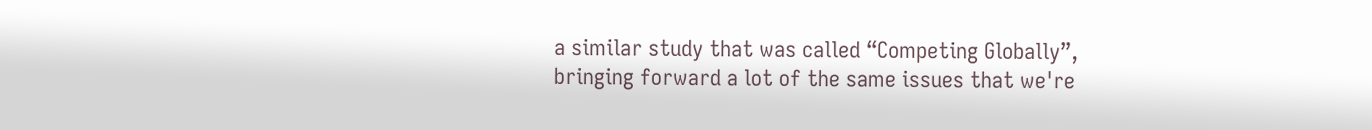a similar study that was called “Competing Globally”, bringing forward a lot of the same issues that we're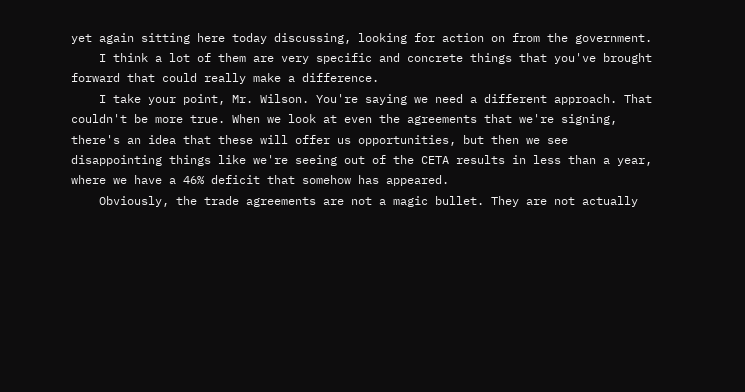yet again sitting here today discussing, looking for action on from the government.
    I think a lot of them are very specific and concrete things that you've brought forward that could really make a difference.
    I take your point, Mr. Wilson. You're saying we need a different approach. That couldn't be more true. When we look at even the agreements that we're signing, there's an idea that these will offer us opportunities, but then we see disappointing things like we're seeing out of the CETA results in less than a year, where we have a 46% deficit that somehow has appeared.
    Obviously, the trade agreements are not a magic bullet. They are not actually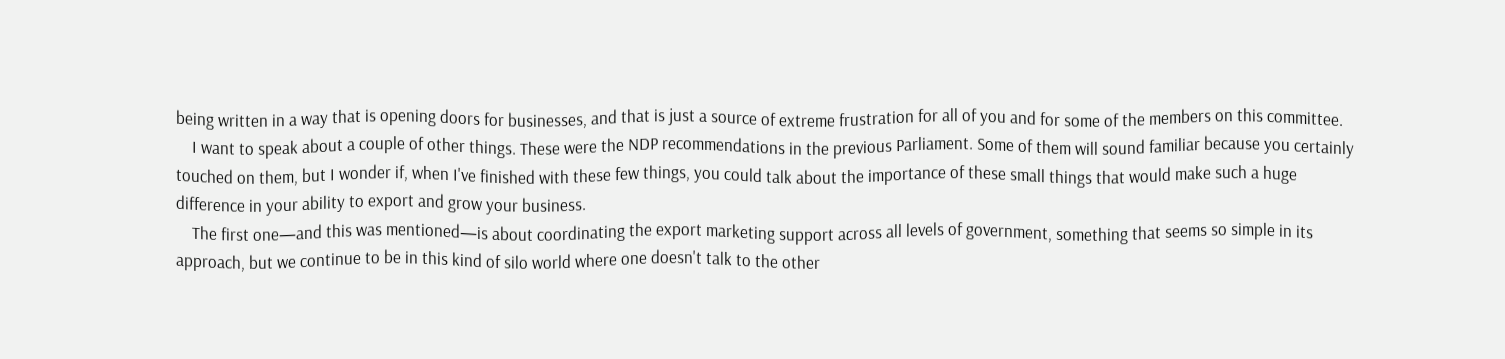being written in a way that is opening doors for businesses, and that is just a source of extreme frustration for all of you and for some of the members on this committee.
    I want to speak about a couple of other things. These were the NDP recommendations in the previous Parliament. Some of them will sound familiar because you certainly touched on them, but I wonder if, when I've finished with these few things, you could talk about the importance of these small things that would make such a huge difference in your ability to export and grow your business.
    The first one—and this was mentioned—is about coordinating the export marketing support across all levels of government, something that seems so simple in its approach, but we continue to be in this kind of silo world where one doesn't talk to the other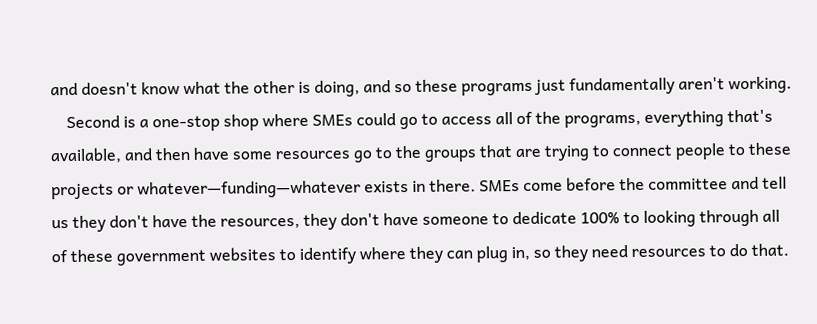and doesn't know what the other is doing, and so these programs just fundamentally aren't working.
    Second is a one-stop shop where SMEs could go to access all of the programs, everything that's available, and then have some resources go to the groups that are trying to connect people to these projects or whatever—funding—whatever exists in there. SMEs come before the committee and tell us they don't have the resources, they don't have someone to dedicate 100% to looking through all of these government websites to identify where they can plug in, so they need resources to do that.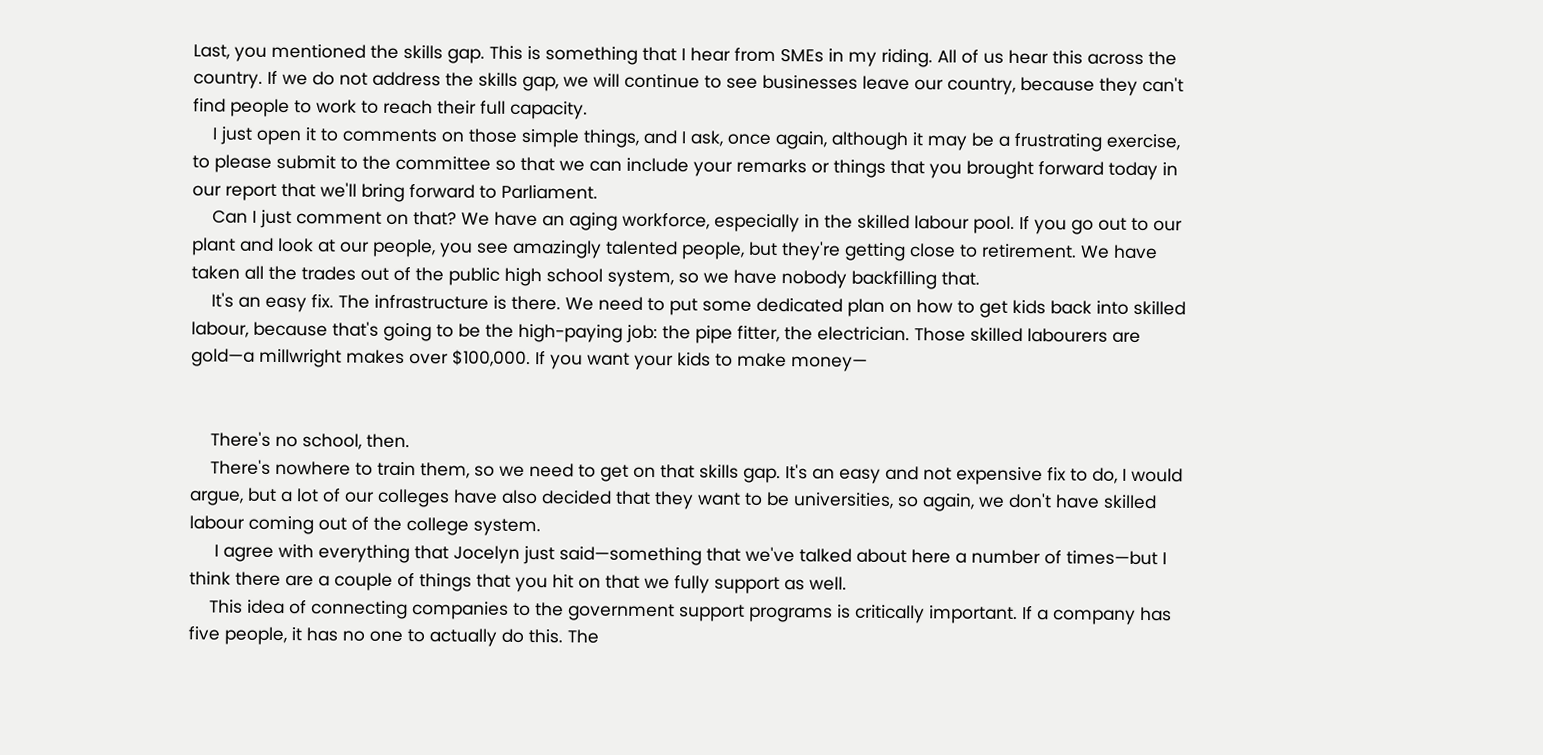Last, you mentioned the skills gap. This is something that I hear from SMEs in my riding. All of us hear this across the country. If we do not address the skills gap, we will continue to see businesses leave our country, because they can't find people to work to reach their full capacity.
    I just open it to comments on those simple things, and I ask, once again, although it may be a frustrating exercise, to please submit to the committee so that we can include your remarks or things that you brought forward today in our report that we'll bring forward to Parliament.
    Can I just comment on that? We have an aging workforce, especially in the skilled labour pool. If you go out to our plant and look at our people, you see amazingly talented people, but they're getting close to retirement. We have taken all the trades out of the public high school system, so we have nobody backfilling that.
    It's an easy fix. The infrastructure is there. We need to put some dedicated plan on how to get kids back into skilled labour, because that's going to be the high-paying job: the pipe fitter, the electrician. Those skilled labourers are gold—a millwright makes over $100,000. If you want your kids to make money—


    There's no school, then.
    There's nowhere to train them, so we need to get on that skills gap. It's an easy and not expensive fix to do, I would argue, but a lot of our colleges have also decided that they want to be universities, so again, we don't have skilled labour coming out of the college system.
     I agree with everything that Jocelyn just said—something that we've talked about here a number of times—but I think there are a couple of things that you hit on that we fully support as well.
    This idea of connecting companies to the government support programs is critically important. If a company has five people, it has no one to actually do this. The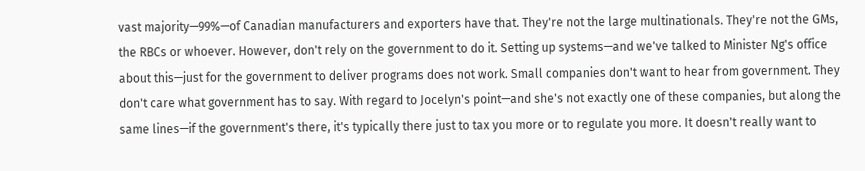vast majority—99%—of Canadian manufacturers and exporters have that. They're not the large multinationals. They're not the GMs, the RBCs or whoever. However, don't rely on the government to do it. Setting up systems—and we've talked to Minister Ng's office about this—just for the government to deliver programs does not work. Small companies don't want to hear from government. They don't care what government has to say. With regard to Jocelyn's point—and she's not exactly one of these companies, but along the same lines—if the government's there, it's typically there just to tax you more or to regulate you more. It doesn't really want to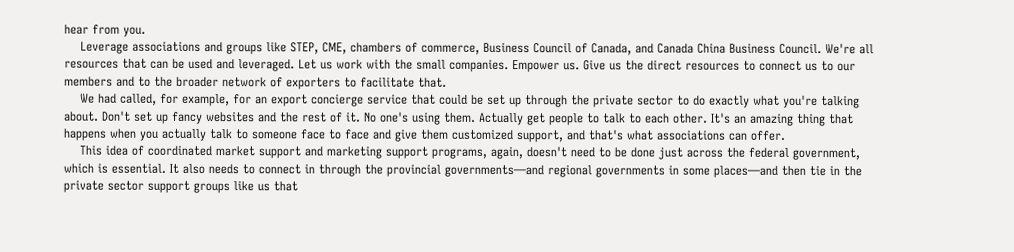hear from you.
    Leverage associations and groups like STEP, CME, chambers of commerce, Business Council of Canada, and Canada China Business Council. We're all resources that can be used and leveraged. Let us work with the small companies. Empower us. Give us the direct resources to connect us to our members and to the broader network of exporters to facilitate that.
    We had called, for example, for an export concierge service that could be set up through the private sector to do exactly what you're talking about. Don't set up fancy websites and the rest of it. No one's using them. Actually get people to talk to each other. It's an amazing thing that happens when you actually talk to someone face to face and give them customized support, and that's what associations can offer.
    This idea of coordinated market support and marketing support programs, again, doesn't need to be done just across the federal government, which is essential. It also needs to connect in through the provincial governments—and regional governments in some places—and then tie in the private sector support groups like us that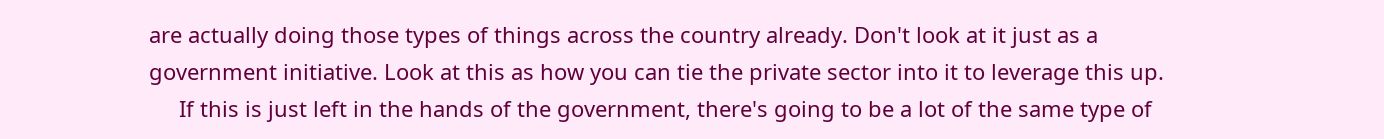are actually doing those types of things across the country already. Don't look at it just as a government initiative. Look at this as how you can tie the private sector into it to leverage this up.
     If this is just left in the hands of the government, there's going to be a lot of the same type of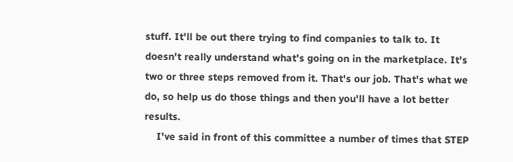stuff. It'll be out there trying to find companies to talk to. It doesn't really understand what's going on in the marketplace. It's two or three steps removed from it. That's our job. That's what we do, so help us do those things and then you'll have a lot better results.
    I've said in front of this committee a number of times that STEP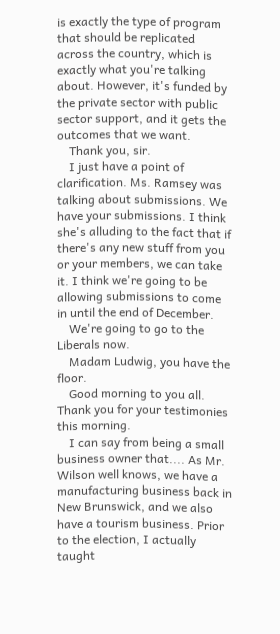is exactly the type of program that should be replicated across the country, which is exactly what you're talking about. However, it's funded by the private sector with public sector support, and it gets the outcomes that we want.
    Thank you, sir.
    I just have a point of clarification. Ms. Ramsey was talking about submissions. We have your submissions. I think she's alluding to the fact that if there's any new stuff from you or your members, we can take it. I think we're going to be allowing submissions to come in until the end of December.
    We're going to go to the Liberals now.
    Madam Ludwig, you have the floor.
    Good morning to you all. Thank you for your testimonies this morning.
    I can say from being a small business owner that.... As Mr. Wilson well knows, we have a manufacturing business back in New Brunswick, and we also have a tourism business. Prior to the election, I actually taught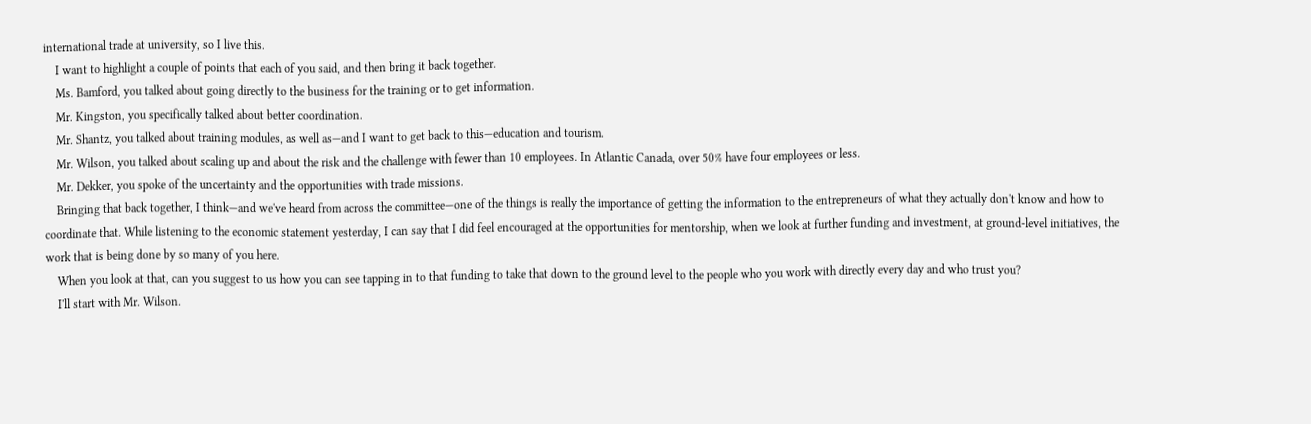international trade at university, so I live this.
    I want to highlight a couple of points that each of you said, and then bring it back together.
    Ms. Bamford, you talked about going directly to the business for the training or to get information.
    Mr. Kingston, you specifically talked about better coordination.
    Mr. Shantz, you talked about training modules, as well as—and I want to get back to this—education and tourism.
    Mr. Wilson, you talked about scaling up and about the risk and the challenge with fewer than 10 employees. In Atlantic Canada, over 50% have four employees or less.
    Mr. Dekker, you spoke of the uncertainty and the opportunities with trade missions.
    Bringing that back together, I think—and we've heard from across the committee—one of the things is really the importance of getting the information to the entrepreneurs of what they actually don't know and how to coordinate that. While listening to the economic statement yesterday, I can say that I did feel encouraged at the opportunities for mentorship, when we look at further funding and investment, at ground-level initiatives, the work that is being done by so many of you here.
    When you look at that, can you suggest to us how you can see tapping in to that funding to take that down to the ground level to the people who you work with directly every day and who trust you?
    I'll start with Mr. Wilson.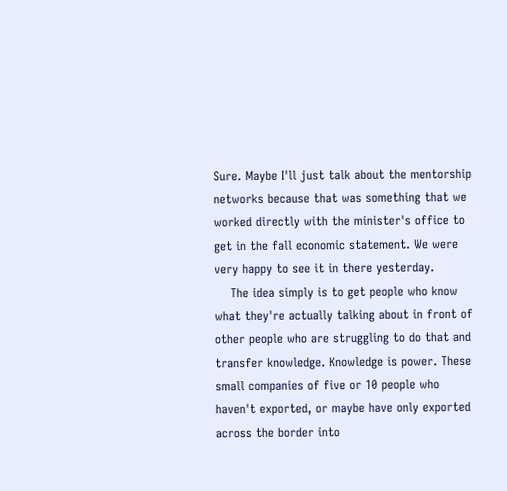Sure. Maybe I'll just talk about the mentorship networks because that was something that we worked directly with the minister's office to get in the fall economic statement. We were very happy to see it in there yesterday.
    The idea simply is to get people who know what they're actually talking about in front of other people who are struggling to do that and transfer knowledge. Knowledge is power. These small companies of five or 10 people who haven't exported, or maybe have only exported across the border into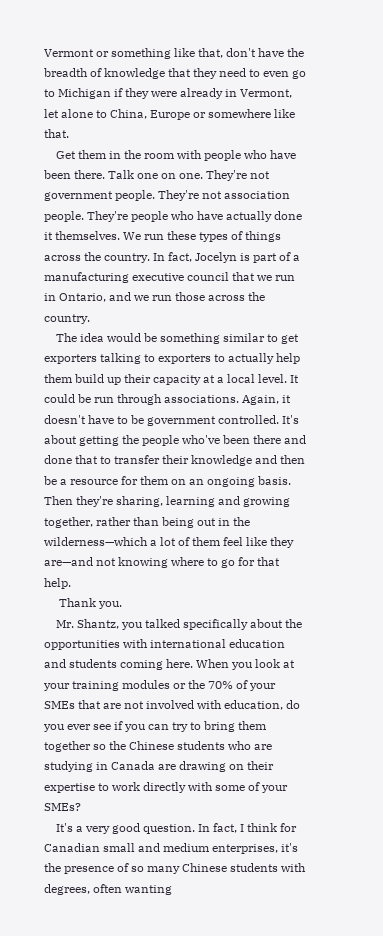Vermont or something like that, don't have the breadth of knowledge that they need to even go to Michigan if they were already in Vermont, let alone to China, Europe or somewhere like that.
    Get them in the room with people who have been there. Talk one on one. They're not government people. They're not association people. They're people who have actually done it themselves. We run these types of things across the country. In fact, Jocelyn is part of a manufacturing executive council that we run in Ontario, and we run those across the country.
    The idea would be something similar to get exporters talking to exporters to actually help them build up their capacity at a local level. It could be run through associations. Again, it doesn't have to be government controlled. It's about getting the people who've been there and done that to transfer their knowledge and then be a resource for them on an ongoing basis. Then they're sharing, learning and growing together, rather than being out in the wilderness—which a lot of them feel like they are—and not knowing where to go for that help.
     Thank you.
    Mr. Shantz, you talked specifically about the opportunities with international education and students coming here. When you look at your training modules or the 70% of your SMEs that are not involved with education, do you ever see if you can try to bring them together so the Chinese students who are studying in Canada are drawing on their expertise to work directly with some of your SMEs?
    It's a very good question. In fact, I think for Canadian small and medium enterprises, it's the presence of so many Chinese students with degrees, often wanting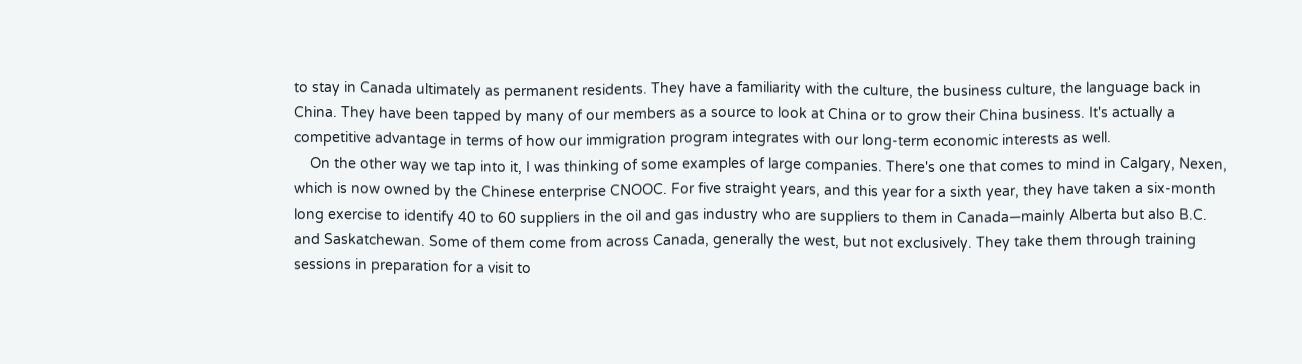to stay in Canada ultimately as permanent residents. They have a familiarity with the culture, the business culture, the language back in China. They have been tapped by many of our members as a source to look at China or to grow their China business. It's actually a competitive advantage in terms of how our immigration program integrates with our long-term economic interests as well.
    On the other way we tap into it, I was thinking of some examples of large companies. There's one that comes to mind in Calgary, Nexen, which is now owned by the Chinese enterprise CNOOC. For five straight years, and this year for a sixth year, they have taken a six-month long exercise to identify 40 to 60 suppliers in the oil and gas industry who are suppliers to them in Canada—mainly Alberta but also B.C. and Saskatchewan. Some of them come from across Canada, generally the west, but not exclusively. They take them through training sessions in preparation for a visit to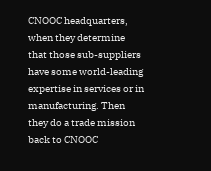CNOOC headquarters, when they determine that those sub-suppliers have some world-leading expertise in services or in manufacturing. Then they do a trade mission back to CNOOC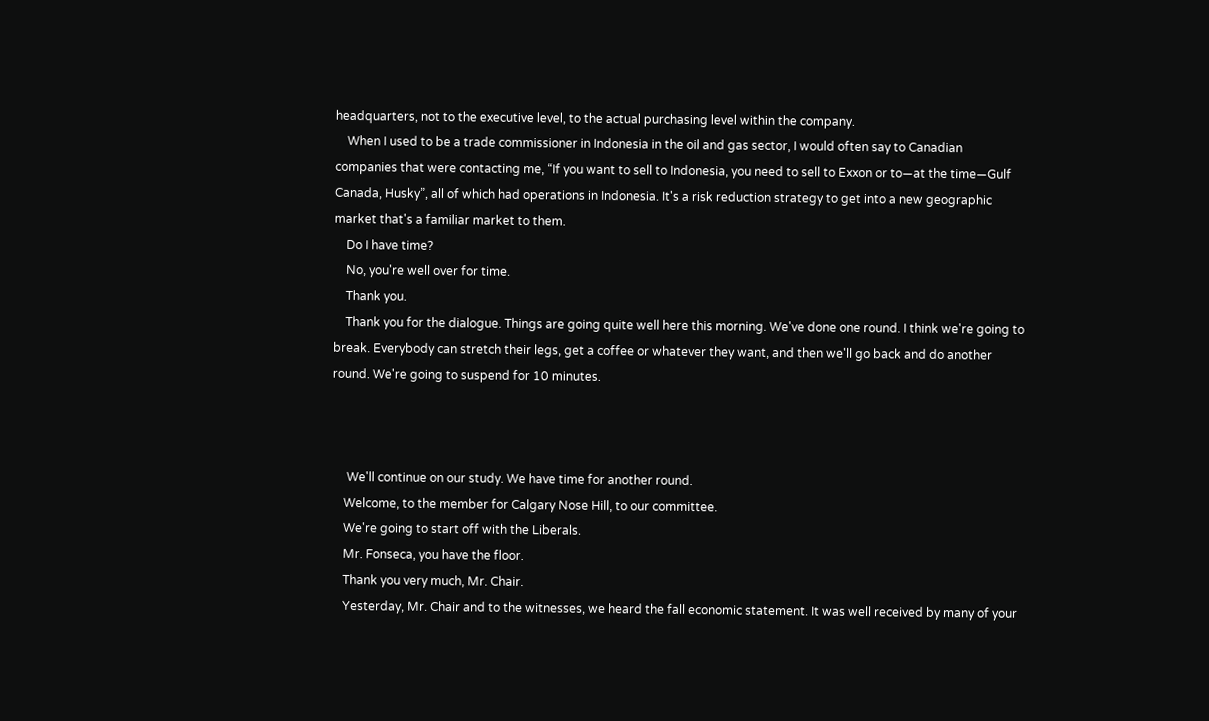headquarters, not to the executive level, to the actual purchasing level within the company.
    When I used to be a trade commissioner in Indonesia in the oil and gas sector, I would often say to Canadian companies that were contacting me, “If you want to sell to Indonesia, you need to sell to Exxon or to—at the time—Gulf Canada, Husky”, all of which had operations in Indonesia. It's a risk reduction strategy to get into a new geographic market that's a familiar market to them.
    Do I have time?
    No, you're well over for time.
    Thank you.
    Thank you for the dialogue. Things are going quite well here this morning. We've done one round. I think we're going to break. Everybody can stretch their legs, get a coffee or whatever they want, and then we'll go back and do another round. We're going to suspend for 10 minutes.



     We'll continue on our study. We have time for another round.
    Welcome, to the member for Calgary Nose Hill, to our committee.
    We're going to start off with the Liberals.
    Mr. Fonseca, you have the floor.
    Thank you very much, Mr. Chair.
    Yesterday, Mr. Chair and to the witnesses, we heard the fall economic statement. It was well received by many of your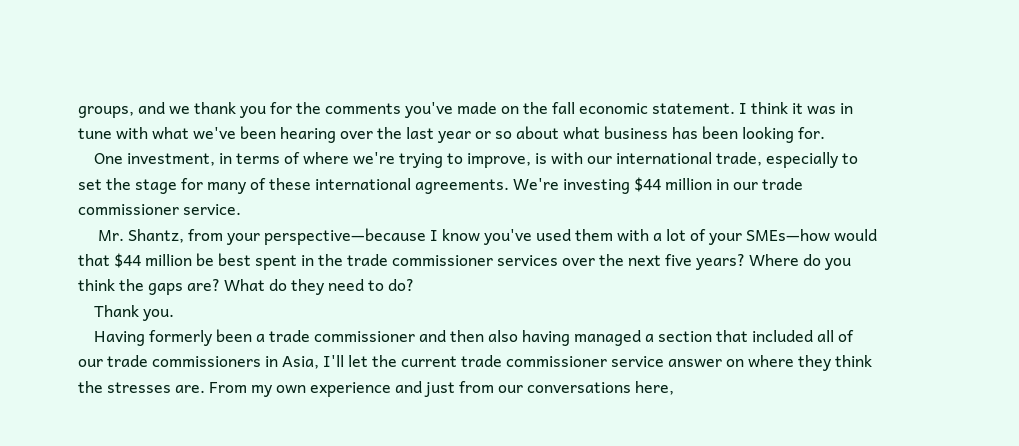groups, and we thank you for the comments you've made on the fall economic statement. I think it was in tune with what we've been hearing over the last year or so about what business has been looking for.
    One investment, in terms of where we're trying to improve, is with our international trade, especially to set the stage for many of these international agreements. We're investing $44 million in our trade commissioner service.
     Mr. Shantz, from your perspective—because I know you've used them with a lot of your SMEs—how would that $44 million be best spent in the trade commissioner services over the next five years? Where do you think the gaps are? What do they need to do?
    Thank you.
    Having formerly been a trade commissioner and then also having managed a section that included all of our trade commissioners in Asia, I'll let the current trade commissioner service answer on where they think the stresses are. From my own experience and just from our conversations here,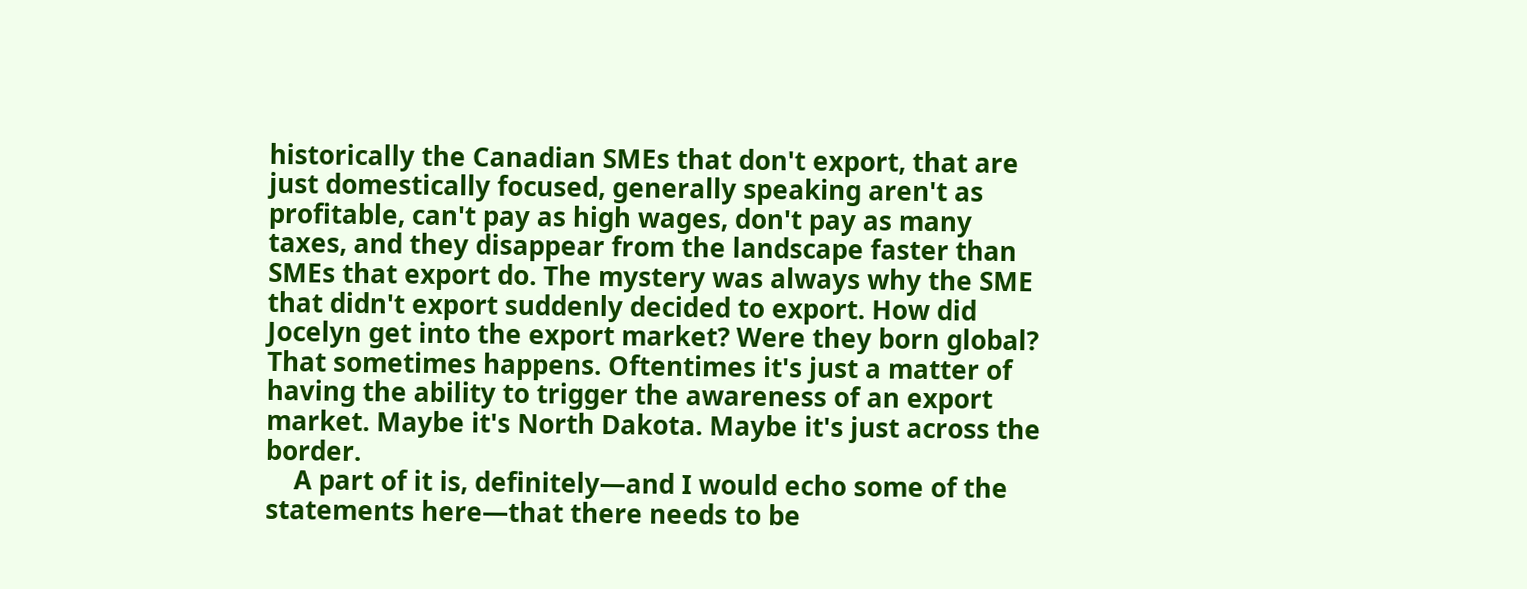historically the Canadian SMEs that don't export, that are just domestically focused, generally speaking aren't as profitable, can't pay as high wages, don't pay as many taxes, and they disappear from the landscape faster than SMEs that export do. The mystery was always why the SME that didn't export suddenly decided to export. How did Jocelyn get into the export market? Were they born global? That sometimes happens. Oftentimes it's just a matter of having the ability to trigger the awareness of an export market. Maybe it's North Dakota. Maybe it's just across the border.
    A part of it is, definitely—and I would echo some of the statements here—that there needs to be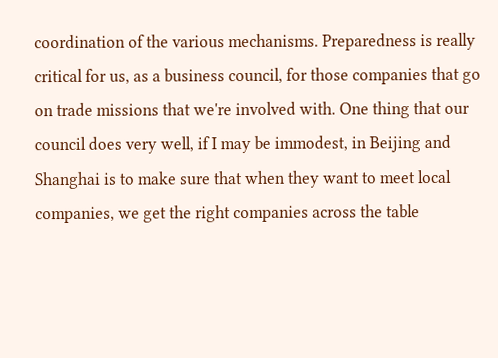coordination of the various mechanisms. Preparedness is really critical for us, as a business council, for those companies that go on trade missions that we're involved with. One thing that our council does very well, if I may be immodest, in Beijing and Shanghai is to make sure that when they want to meet local companies, we get the right companies across the table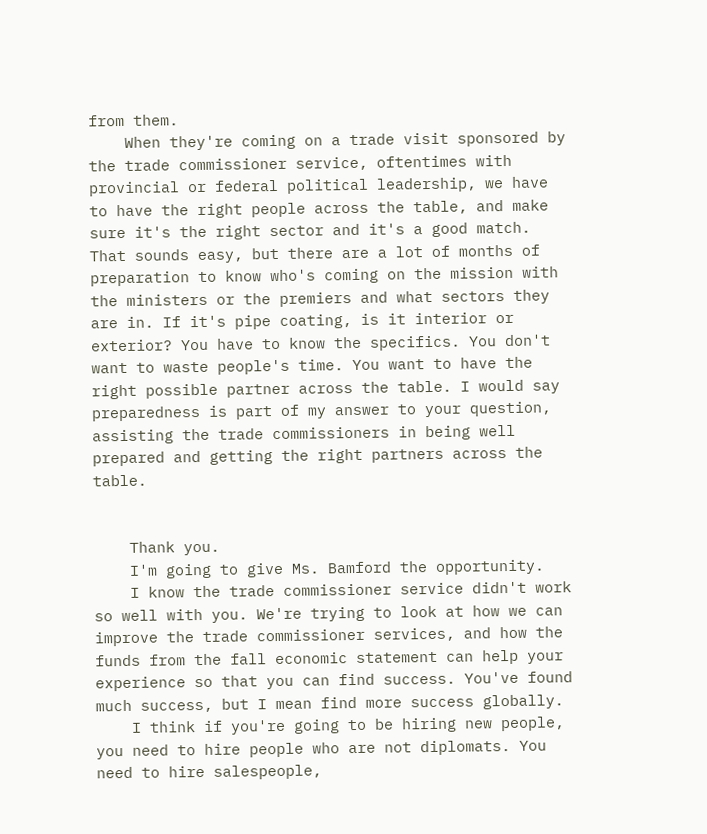from them.
    When they're coming on a trade visit sponsored by the trade commissioner service, oftentimes with provincial or federal political leadership, we have to have the right people across the table, and make sure it's the right sector and it's a good match. That sounds easy, but there are a lot of months of preparation to know who's coming on the mission with the ministers or the premiers and what sectors they are in. If it's pipe coating, is it interior or exterior? You have to know the specifics. You don't want to waste people's time. You want to have the right possible partner across the table. I would say preparedness is part of my answer to your question, assisting the trade commissioners in being well prepared and getting the right partners across the table.


    Thank you.
    I'm going to give Ms. Bamford the opportunity.
    I know the trade commissioner service didn't work so well with you. We're trying to look at how we can improve the trade commissioner services, and how the funds from the fall economic statement can help your experience so that you can find success. You've found much success, but I mean find more success globally.
    I think if you're going to be hiring new people, you need to hire people who are not diplomats. You need to hire salespeople,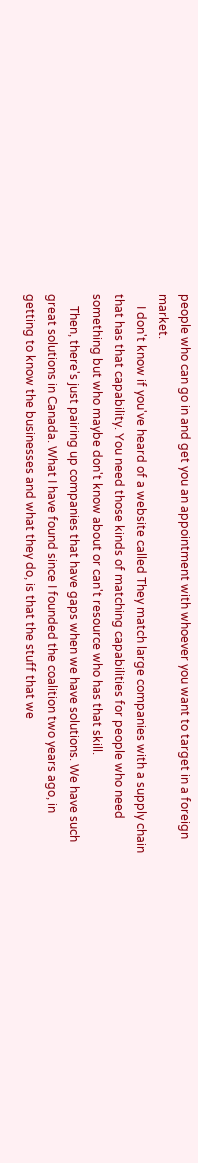people who can go in and get you an appointment with whoever you want to target in a foreign market.
    I don't know if you've heard of a website called They match large companies with a supply chain that has that capability. You need those kinds of matching capabilities for people who need something but who maybe don't know about or can't resource who has that skill.
    Then, there's just pairing up companies that have gaps when we have solutions. We have such great solutions in Canada. What I have found since I founded the coalition two years ago, in getting to know the businesses and what they do, is that the stuff that we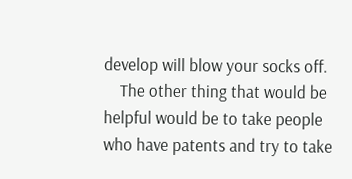develop will blow your socks off.
    The other thing that would be helpful would be to take people who have patents and try to take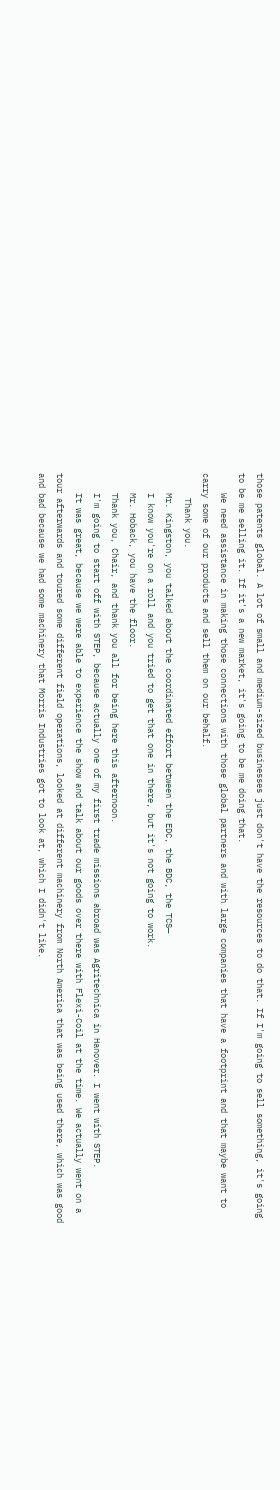those patents global. A lot of small and medium-sized businesses just don't have the resources to do that. If I'm going to sell something, it's going to be me selling it. If it's a new market, it's going to be me doing that.
    We need assistance in making those connections with those global partners and with large companies that have a footprint and that maybe want to carry some of our products and sell them on our behalf.
     Thank you.
    Mr. Kingston, you talked about the coordinated effort between the EDC, the BDC, the TCS—
    I know you're on a roll and you tried to get that one in there, but it's not going to work.
    Mr. Hoback, you have the floor.
    Thank you, Chair, and thank you all for being here this afternoon.
    I'm going to start off with STEP, because actually one of my first trade missions abroad was Agritechnica in Hanover. I went with STEP.
    It was great, because we were able to experience the show and talk about our goods over there with Flexi-Coil at the time. We actually went on a tour afterwards and toured some different field operations, looked at different machinery from North America that was being used there, which was good and bad because we had some machinery that Morris Industries got to look at, which I didn't like.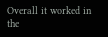Overall it worked in the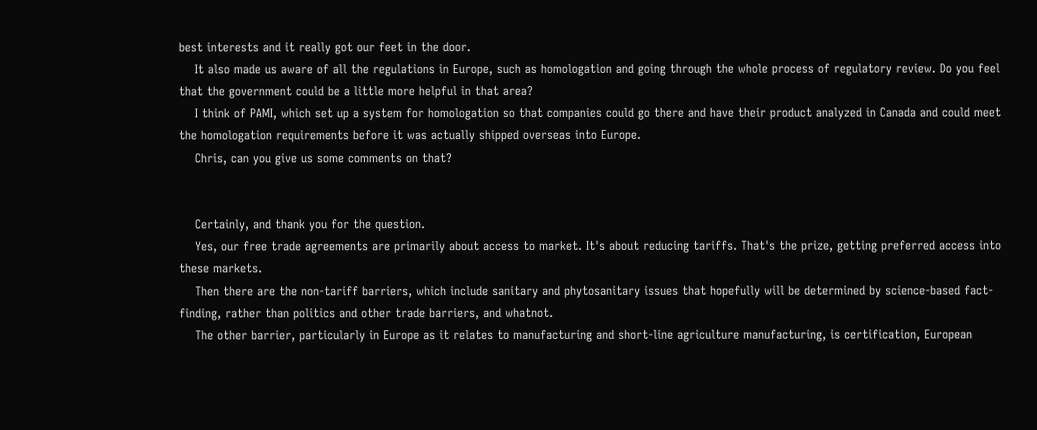best interests and it really got our feet in the door.
    It also made us aware of all the regulations in Europe, such as homologation and going through the whole process of regulatory review. Do you feel that the government could be a little more helpful in that area?
    I think of PAMI, which set up a system for homologation so that companies could go there and have their product analyzed in Canada and could meet the homologation requirements before it was actually shipped overseas into Europe.
    Chris, can you give us some comments on that?


    Certainly, and thank you for the question.
    Yes, our free trade agreements are primarily about access to market. It's about reducing tariffs. That's the prize, getting preferred access into these markets.
    Then there are the non-tariff barriers, which include sanitary and phytosanitary issues that hopefully will be determined by science-based fact-finding, rather than politics and other trade barriers, and whatnot.
    The other barrier, particularly in Europe as it relates to manufacturing and short-line agriculture manufacturing, is certification, European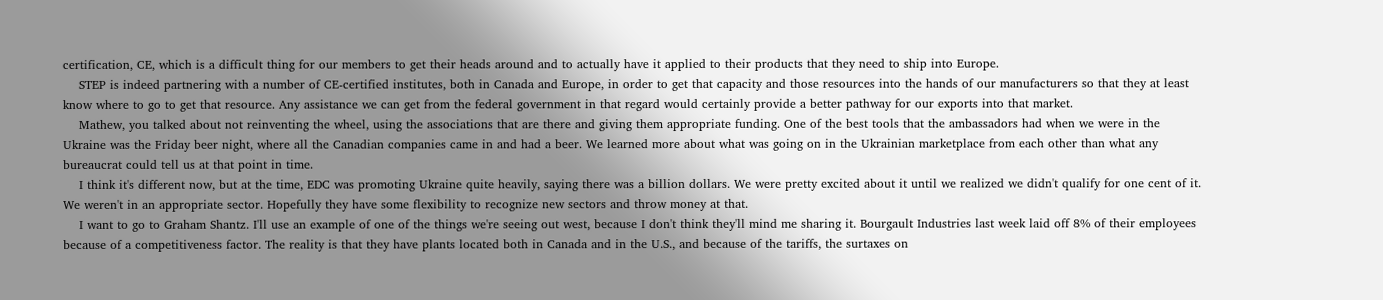certification, CE, which is a difficult thing for our members to get their heads around and to actually have it applied to their products that they need to ship into Europe.
    STEP is indeed partnering with a number of CE-certified institutes, both in Canada and Europe, in order to get that capacity and those resources into the hands of our manufacturers so that they at least know where to go to get that resource. Any assistance we can get from the federal government in that regard would certainly provide a better pathway for our exports into that market.
    Mathew, you talked about not reinventing the wheel, using the associations that are there and giving them appropriate funding. One of the best tools that the ambassadors had when we were in the Ukraine was the Friday beer night, where all the Canadian companies came in and had a beer. We learned more about what was going on in the Ukrainian marketplace from each other than what any bureaucrat could tell us at that point in time.
    I think it's different now, but at the time, EDC was promoting Ukraine quite heavily, saying there was a billion dollars. We were pretty excited about it until we realized we didn't qualify for one cent of it. We weren't in an appropriate sector. Hopefully they have some flexibility to recognize new sectors and throw money at that.
    I want to go to Graham Shantz. I'll use an example of one of the things we're seeing out west, because I don't think they'll mind me sharing it. Bourgault Industries last week laid off 8% of their employees because of a competitiveness factor. The reality is that they have plants located both in Canada and in the U.S., and because of the tariffs, the surtaxes on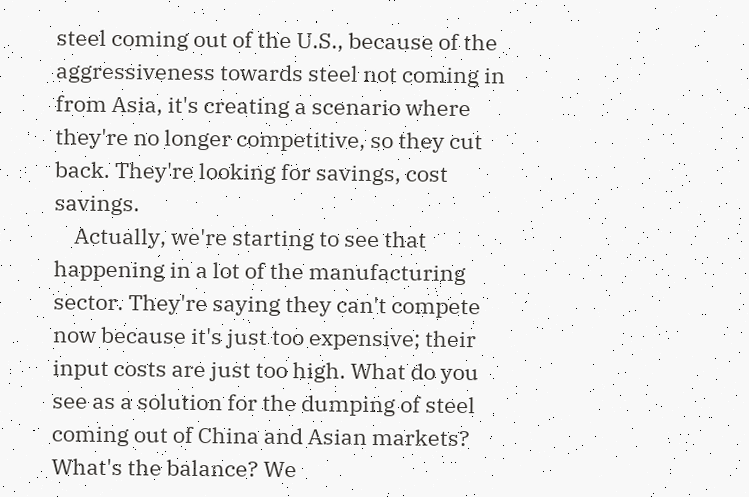steel coming out of the U.S., because of the aggressiveness towards steel not coming in from Asia, it's creating a scenario where they're no longer competitive, so they cut back. They're looking for savings, cost savings.
    Actually, we're starting to see that happening in a lot of the manufacturing sector. They're saying they can't compete now because it's just too expensive; their input costs are just too high. What do you see as a solution for the dumping of steel coming out of China and Asian markets? What's the balance? We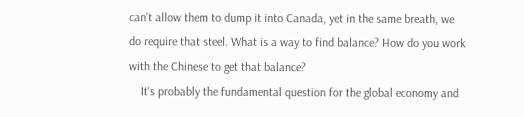can't allow them to dump it into Canada, yet in the same breath, we do require that steel. What is a way to find balance? How do you work with the Chinese to get that balance?
    It's probably the fundamental question for the global economy and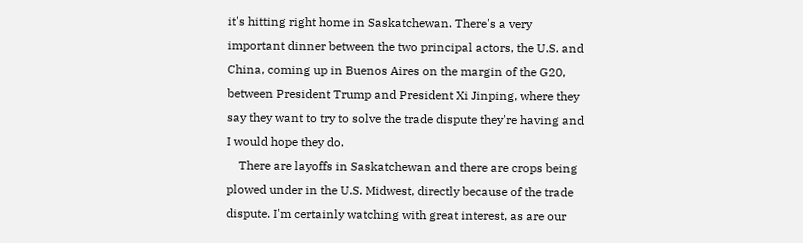it's hitting right home in Saskatchewan. There's a very important dinner between the two principal actors, the U.S. and China, coming up in Buenos Aires on the margin of the G20, between President Trump and President Xi Jinping, where they say they want to try to solve the trade dispute they're having and I would hope they do.
    There are layoffs in Saskatchewan and there are crops being plowed under in the U.S. Midwest, directly because of the trade dispute. I'm certainly watching with great interest, as are our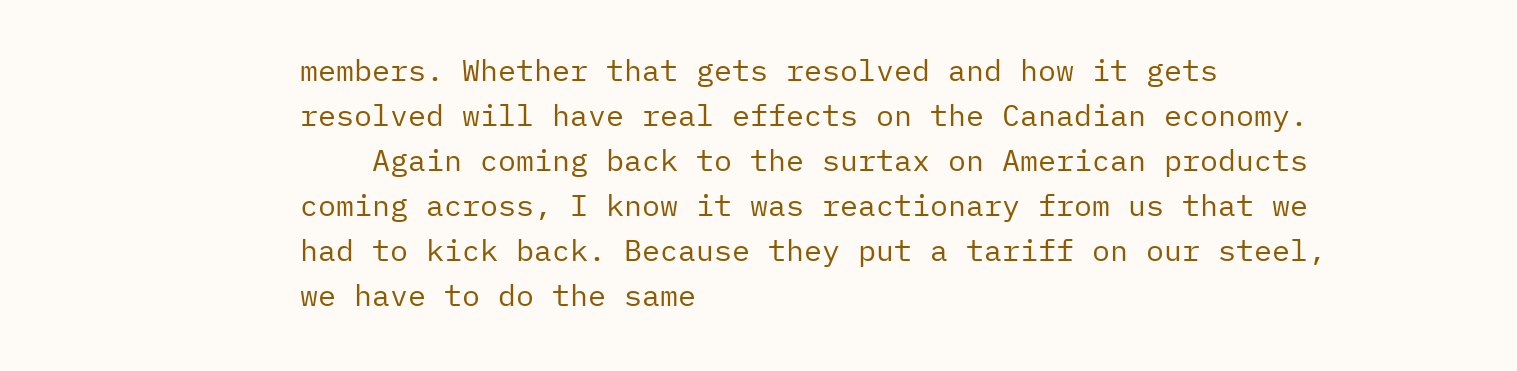members. Whether that gets resolved and how it gets resolved will have real effects on the Canadian economy.
    Again coming back to the surtax on American products coming across, I know it was reactionary from us that we had to kick back. Because they put a tariff on our steel, we have to do the same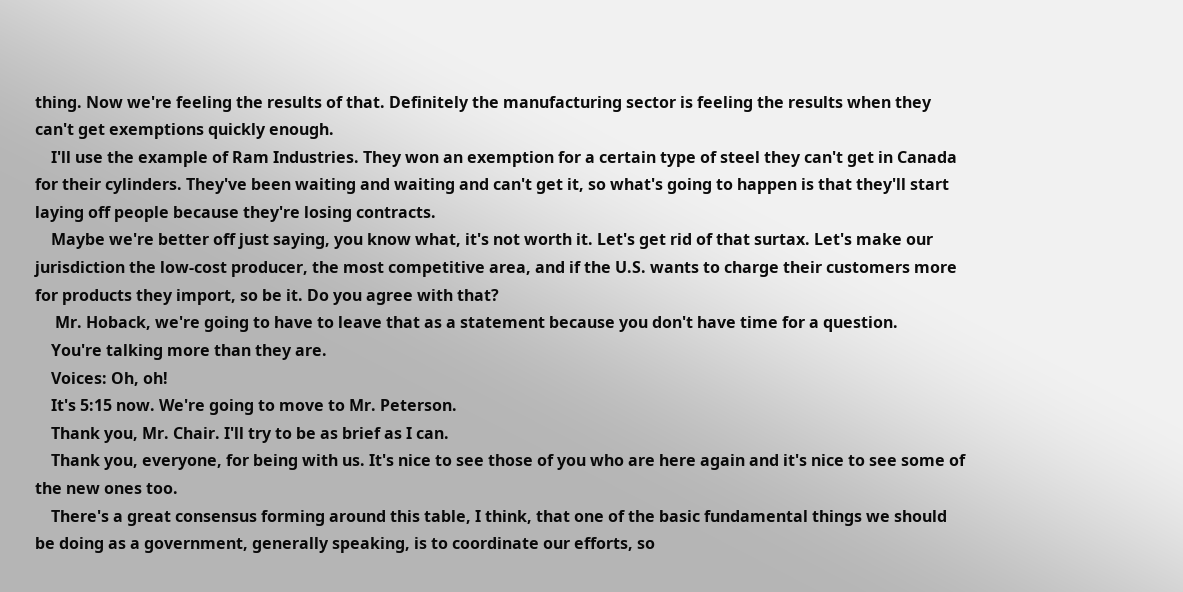thing. Now we're feeling the results of that. Definitely the manufacturing sector is feeling the results when they can't get exemptions quickly enough.
    I'll use the example of Ram Industries. They won an exemption for a certain type of steel they can't get in Canada for their cylinders. They've been waiting and waiting and can't get it, so what's going to happen is that they'll start laying off people because they're losing contracts.
    Maybe we're better off just saying, you know what, it's not worth it. Let's get rid of that surtax. Let's make our jurisdiction the low-cost producer, the most competitive area, and if the U.S. wants to charge their customers more for products they import, so be it. Do you agree with that?
     Mr. Hoback, we're going to have to leave that as a statement because you don't have time for a question.
    You're talking more than they are.
    Voices: Oh, oh!
    It's 5:15 now. We're going to move to Mr. Peterson.
    Thank you, Mr. Chair. I'll try to be as brief as I can.
    Thank you, everyone, for being with us. It's nice to see those of you who are here again and it's nice to see some of the new ones too.
    There's a great consensus forming around this table, I think, that one of the basic fundamental things we should be doing as a government, generally speaking, is to coordinate our efforts, so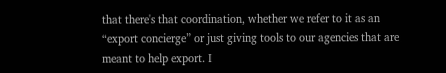that there's that coordination, whether we refer to it as an “export concierge” or just giving tools to our agencies that are meant to help export. I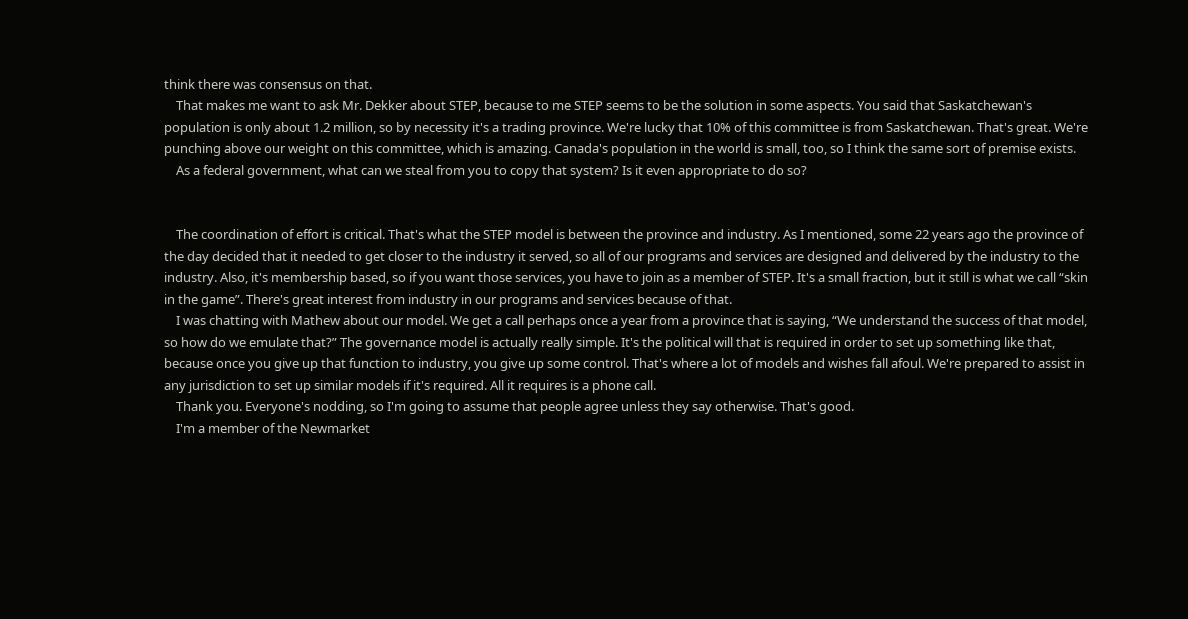think there was consensus on that.
    That makes me want to ask Mr. Dekker about STEP, because to me STEP seems to be the solution in some aspects. You said that Saskatchewan's population is only about 1.2 million, so by necessity it's a trading province. We're lucky that 10% of this committee is from Saskatchewan. That's great. We're punching above our weight on this committee, which is amazing. Canada's population in the world is small, too, so I think the same sort of premise exists.
    As a federal government, what can we steal from you to copy that system? Is it even appropriate to do so?


    The coordination of effort is critical. That's what the STEP model is between the province and industry. As I mentioned, some 22 years ago the province of the day decided that it needed to get closer to the industry it served, so all of our programs and services are designed and delivered by the industry to the industry. Also, it's membership based, so if you want those services, you have to join as a member of STEP. It's a small fraction, but it still is what we call “skin in the game”. There's great interest from industry in our programs and services because of that.
    I was chatting with Mathew about our model. We get a call perhaps once a year from a province that is saying, “We understand the success of that model, so how do we emulate that?” The governance model is actually really simple. It's the political will that is required in order to set up something like that, because once you give up that function to industry, you give up some control. That's where a lot of models and wishes fall afoul. We're prepared to assist in any jurisdiction to set up similar models if it's required. All it requires is a phone call.
    Thank you. Everyone's nodding, so I'm going to assume that people agree unless they say otherwise. That's good.
    I'm a member of the Newmarket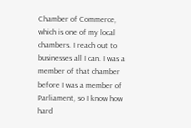Chamber of Commerce, which is one of my local chambers. I reach out to businesses all I can. I was a member of that chamber before I was a member of Parliament, so I know how hard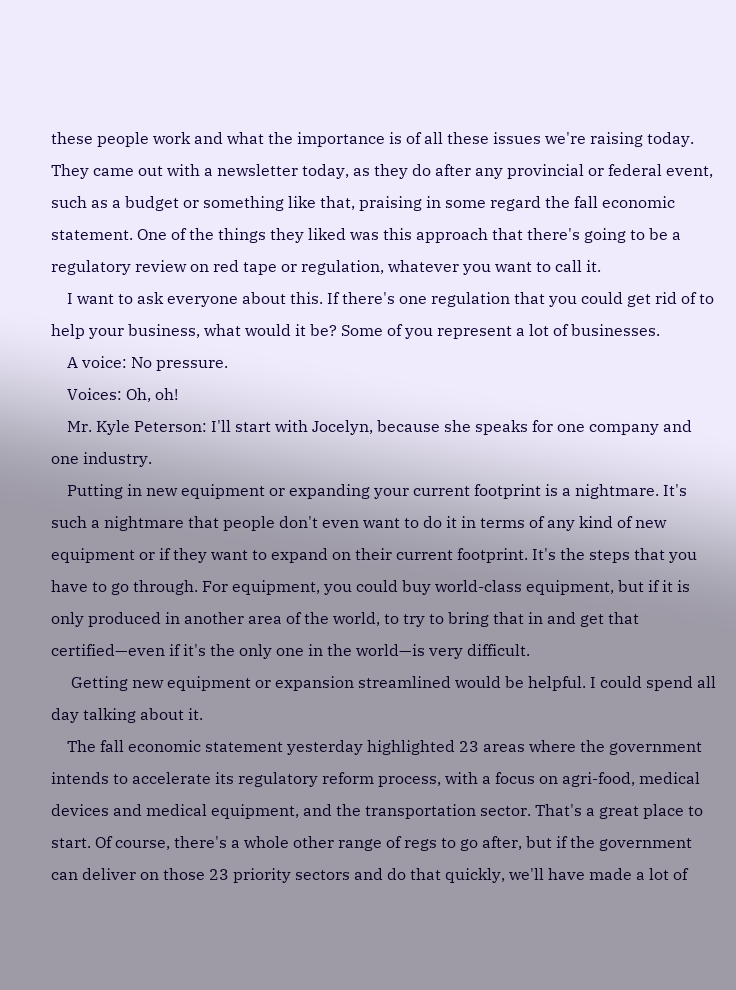these people work and what the importance is of all these issues we're raising today. They came out with a newsletter today, as they do after any provincial or federal event, such as a budget or something like that, praising in some regard the fall economic statement. One of the things they liked was this approach that there's going to be a regulatory review on red tape or regulation, whatever you want to call it.
    I want to ask everyone about this. If there's one regulation that you could get rid of to help your business, what would it be? Some of you represent a lot of businesses.
    A voice: No pressure.
    Voices: Oh, oh!
    Mr. Kyle Peterson: I'll start with Jocelyn, because she speaks for one company and one industry.
    Putting in new equipment or expanding your current footprint is a nightmare. It's such a nightmare that people don't even want to do it in terms of any kind of new equipment or if they want to expand on their current footprint. It's the steps that you have to go through. For equipment, you could buy world-class equipment, but if it is only produced in another area of the world, to try to bring that in and get that certified—even if it's the only one in the world—is very difficult.
     Getting new equipment or expansion streamlined would be helpful. I could spend all day talking about it.
    The fall economic statement yesterday highlighted 23 areas where the government intends to accelerate its regulatory reform process, with a focus on agri-food, medical devices and medical equipment, and the transportation sector. That's a great place to start. Of course, there's a whole other range of regs to go after, but if the government can deliver on those 23 priority sectors and do that quickly, we'll have made a lot of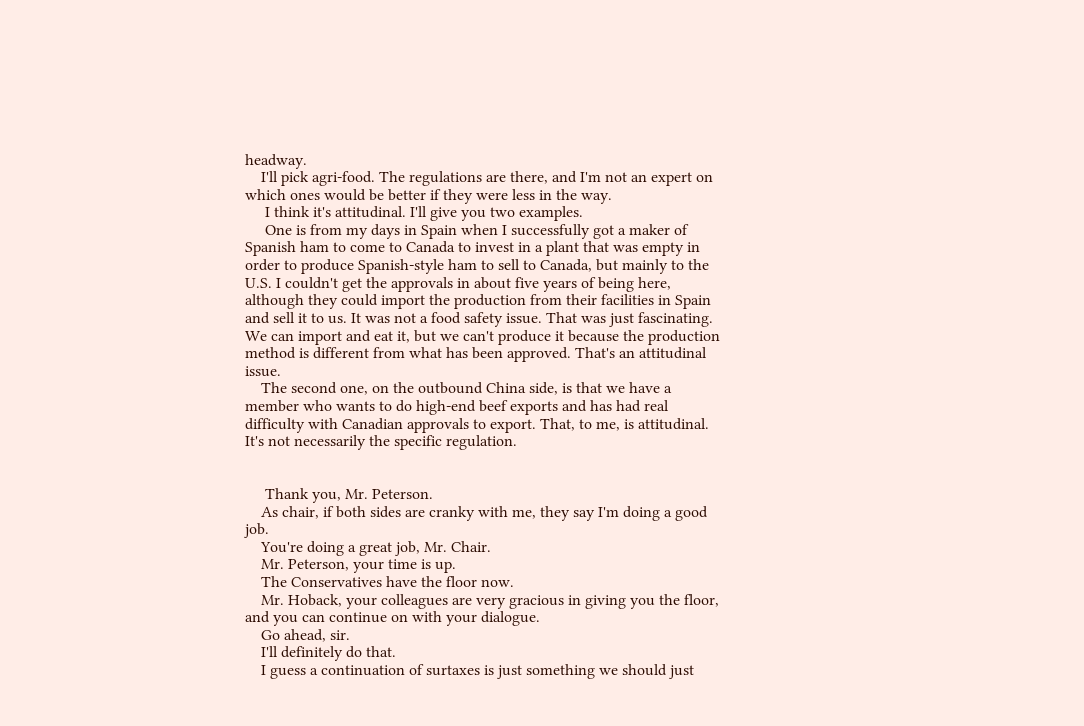headway.
    I'll pick agri-food. The regulations are there, and I'm not an expert on which ones would be better if they were less in the way.
     I think it's attitudinal. I'll give you two examples.
     One is from my days in Spain when I successfully got a maker of Spanish ham to come to Canada to invest in a plant that was empty in order to produce Spanish-style ham to sell to Canada, but mainly to the U.S. I couldn't get the approvals in about five years of being here, although they could import the production from their facilities in Spain and sell it to us. It was not a food safety issue. That was just fascinating. We can import and eat it, but we can't produce it because the production method is different from what has been approved. That's an attitudinal issue.
    The second one, on the outbound China side, is that we have a member who wants to do high-end beef exports and has had real difficulty with Canadian approvals to export. That, to me, is attitudinal. It's not necessarily the specific regulation.


     Thank you, Mr. Peterson.
    As chair, if both sides are cranky with me, they say I'm doing a good job.
    You're doing a great job, Mr. Chair.
    Mr. Peterson, your time is up.
    The Conservatives have the floor now.
    Mr. Hoback, your colleagues are very gracious in giving you the floor, and you can continue on with your dialogue.
    Go ahead, sir.
    I'll definitely do that.
    I guess a continuation of surtaxes is just something we should just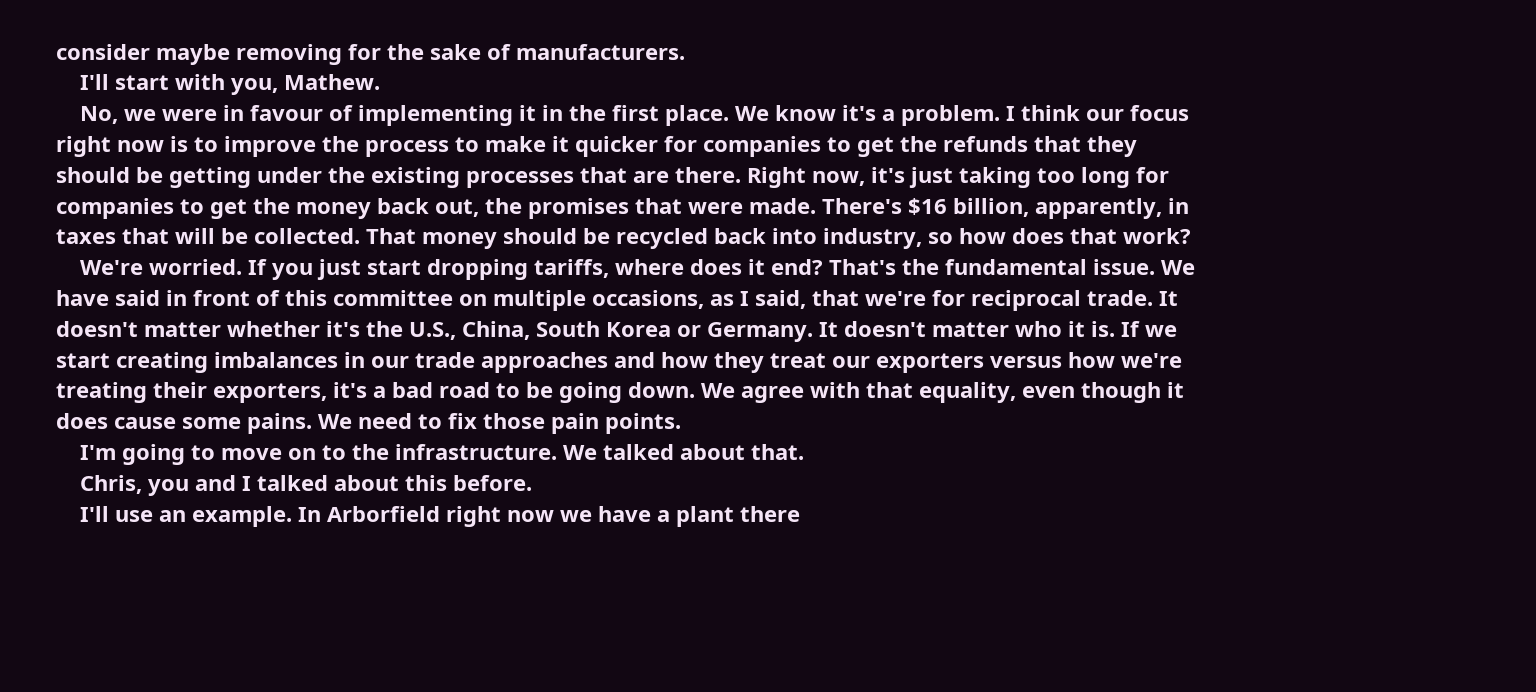consider maybe removing for the sake of manufacturers.
    I'll start with you, Mathew.
    No, we were in favour of implementing it in the first place. We know it's a problem. I think our focus right now is to improve the process to make it quicker for companies to get the refunds that they should be getting under the existing processes that are there. Right now, it's just taking too long for companies to get the money back out, the promises that were made. There's $16 billion, apparently, in taxes that will be collected. That money should be recycled back into industry, so how does that work?
    We're worried. If you just start dropping tariffs, where does it end? That's the fundamental issue. We have said in front of this committee on multiple occasions, as I said, that we're for reciprocal trade. It doesn't matter whether it's the U.S., China, South Korea or Germany. It doesn't matter who it is. If we start creating imbalances in our trade approaches and how they treat our exporters versus how we're treating their exporters, it's a bad road to be going down. We agree with that equality, even though it does cause some pains. We need to fix those pain points.
    I'm going to move on to the infrastructure. We talked about that.
    Chris, you and I talked about this before.
    I'll use an example. In Arborfield right now we have a plant there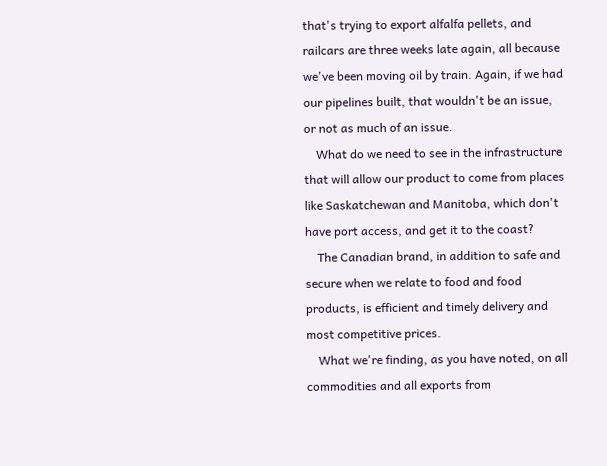that's trying to export alfalfa pellets, and railcars are three weeks late again, all because we've been moving oil by train. Again, if we had our pipelines built, that wouldn't be an issue, or not as much of an issue.
    What do we need to see in the infrastructure that will allow our product to come from places like Saskatchewan and Manitoba, which don't have port access, and get it to the coast?
    The Canadian brand, in addition to safe and secure when we relate to food and food products, is efficient and timely delivery and most competitive prices.
    What we're finding, as you have noted, on all commodities and all exports from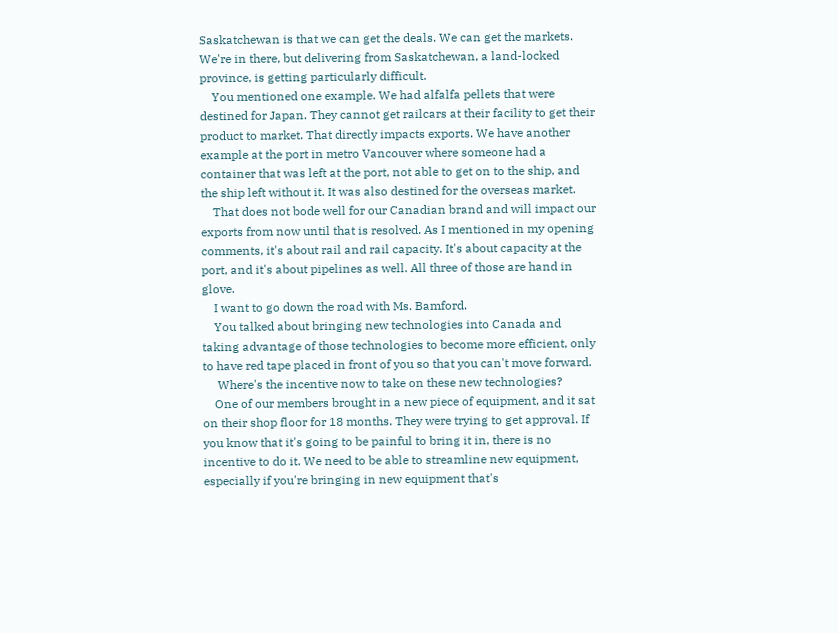Saskatchewan is that we can get the deals. We can get the markets. We're in there, but delivering from Saskatchewan, a land-locked province, is getting particularly difficult.
    You mentioned one example. We had alfalfa pellets that were destined for Japan. They cannot get railcars at their facility to get their product to market. That directly impacts exports. We have another example at the port in metro Vancouver where someone had a container that was left at the port, not able to get on to the ship, and the ship left without it. It was also destined for the overseas market.
    That does not bode well for our Canadian brand and will impact our exports from now until that is resolved. As I mentioned in my opening comments, it's about rail and rail capacity. It's about capacity at the port, and it's about pipelines as well. All three of those are hand in glove.
    I want to go down the road with Ms. Bamford.
    You talked about bringing new technologies into Canada and taking advantage of those technologies to become more efficient, only to have red tape placed in front of you so that you can't move forward.
     Where's the incentive now to take on these new technologies?
    One of our members brought in a new piece of equipment, and it sat on their shop floor for 18 months. They were trying to get approval. If you know that it's going to be painful to bring it in, there is no incentive to do it. We need to be able to streamline new equipment, especially if you're bringing in new equipment that's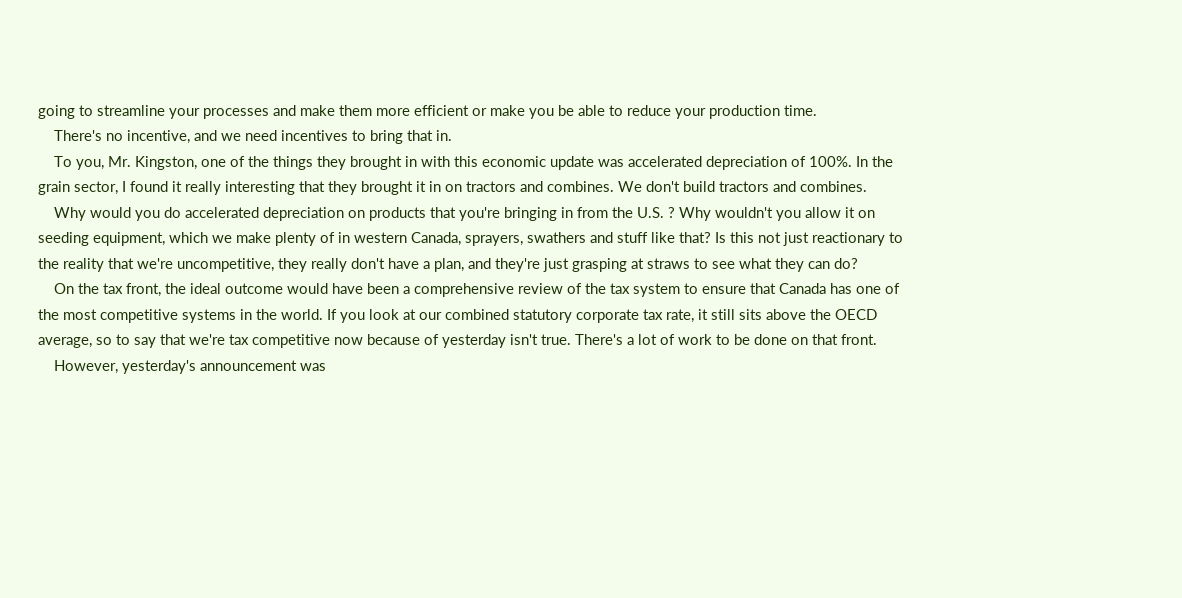going to streamline your processes and make them more efficient or make you be able to reduce your production time.
    There's no incentive, and we need incentives to bring that in.
    To you, Mr. Kingston, one of the things they brought in with this economic update was accelerated depreciation of 100%. In the grain sector, I found it really interesting that they brought it in on tractors and combines. We don't build tractors and combines.
    Why would you do accelerated depreciation on products that you're bringing in from the U.S. ? Why wouldn't you allow it on seeding equipment, which we make plenty of in western Canada, sprayers, swathers and stuff like that? Is this not just reactionary to the reality that we're uncompetitive, they really don't have a plan, and they're just grasping at straws to see what they can do?
    On the tax front, the ideal outcome would have been a comprehensive review of the tax system to ensure that Canada has one of the most competitive systems in the world. If you look at our combined statutory corporate tax rate, it still sits above the OECD average, so to say that we're tax competitive now because of yesterday isn't true. There's a lot of work to be done on that front.
    However, yesterday's announcement was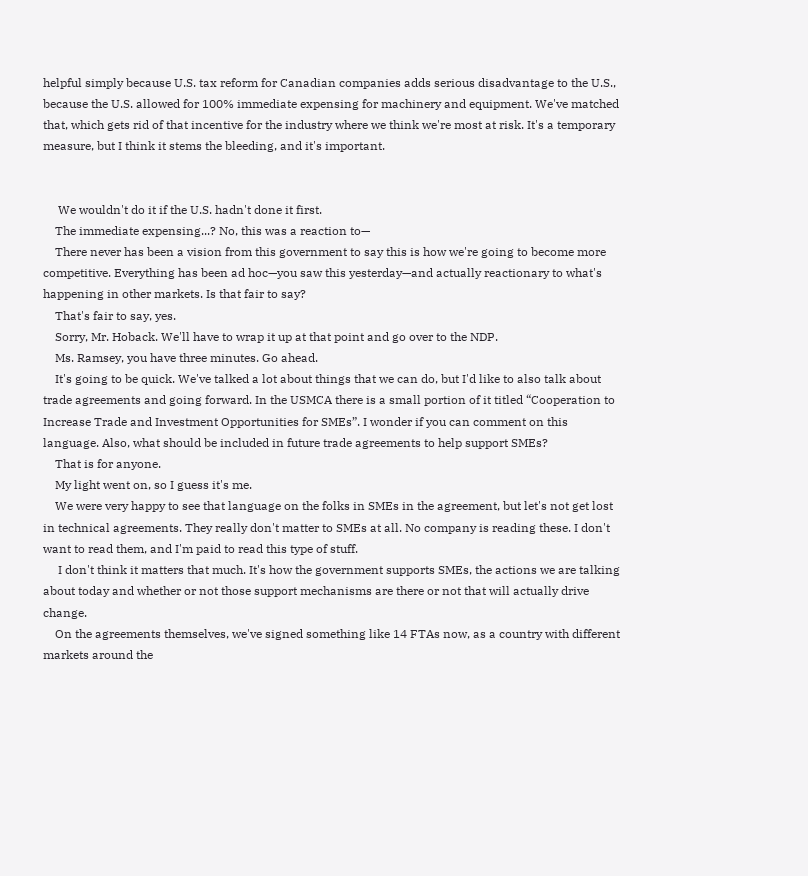helpful simply because U.S. tax reform for Canadian companies adds serious disadvantage to the U.S., because the U.S. allowed for 100% immediate expensing for machinery and equipment. We've matched that, which gets rid of that incentive for the industry where we think we're most at risk. It's a temporary measure, but I think it stems the bleeding, and it's important.


     We wouldn't do it if the U.S. hadn't done it first.
    The immediate expensing...? No, this was a reaction to—
    There never has been a vision from this government to say this is how we're going to become more competitive. Everything has been ad hoc—you saw this yesterday—and actually reactionary to what's happening in other markets. Is that fair to say?
    That's fair to say, yes.
    Sorry, Mr. Hoback. We'll have to wrap it up at that point and go over to the NDP.
    Ms. Ramsey, you have three minutes. Go ahead.
    It's going to be quick. We've talked a lot about things that we can do, but I'd like to also talk about trade agreements and going forward. In the USMCA there is a small portion of it titled “Cooperation to Increase Trade and Investment Opportunities for SMEs”. I wonder if you can comment on this language. Also, what should be included in future trade agreements to help support SMEs?
    That is for anyone.
    My light went on, so I guess it's me.
    We were very happy to see that language on the folks in SMEs in the agreement, but let's not get lost in technical agreements. They really don't matter to SMEs at all. No company is reading these. I don't want to read them, and I'm paid to read this type of stuff.
     I don't think it matters that much. It's how the government supports SMEs, the actions we are talking about today and whether or not those support mechanisms are there or not that will actually drive change.
    On the agreements themselves, we've signed something like 14 FTAs now, as a country with different markets around the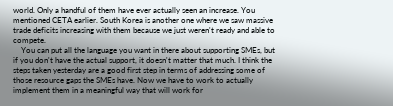world. Only a handful of them have ever actually seen an increase. You mentioned CETA earlier. South Korea is another one where we saw massive trade deficits increasing with them because we just weren't ready and able to compete.
    You can put all the language you want in there about supporting SMEs, but if you don't have the actual support, it doesn't matter that much. I think the steps taken yesterday are a good first step in terms of addressing some of those resource gaps the SMEs have. Now we have to work to actually implement them in a meaningful way that will work for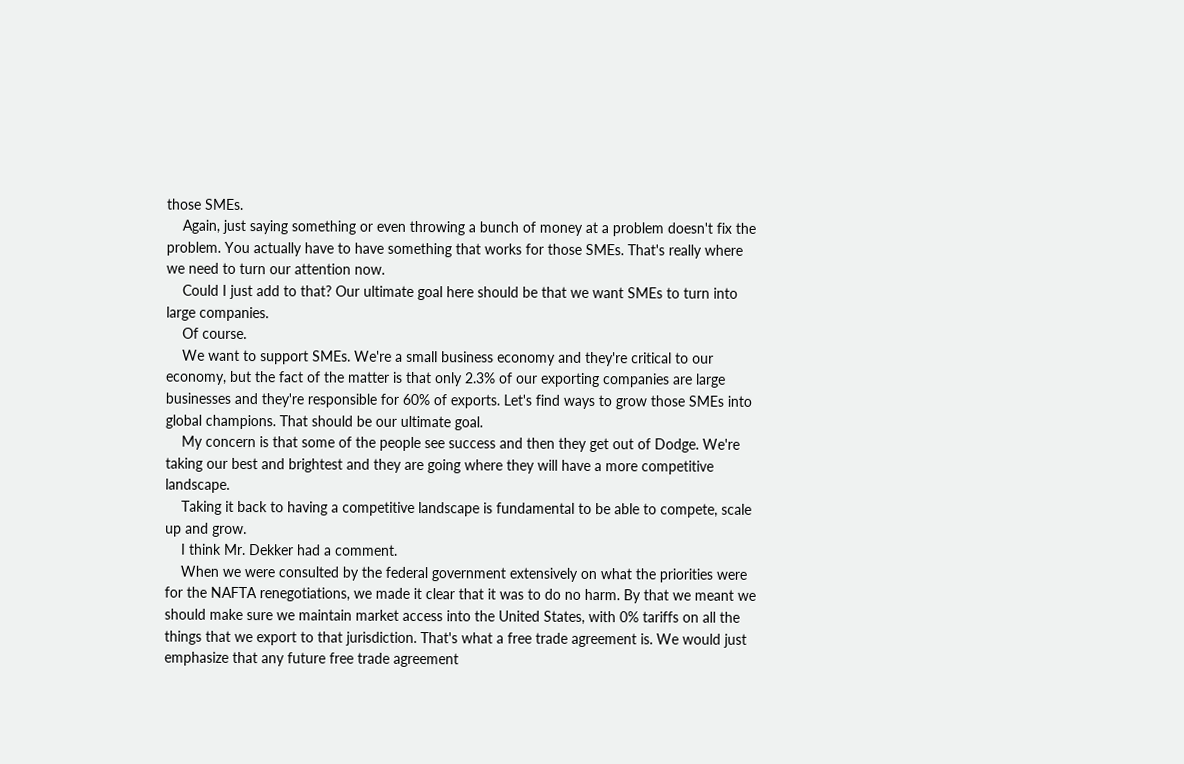those SMEs.
    Again, just saying something or even throwing a bunch of money at a problem doesn't fix the problem. You actually have to have something that works for those SMEs. That's really where we need to turn our attention now.
    Could I just add to that? Our ultimate goal here should be that we want SMEs to turn into large companies.
    Of course.
    We want to support SMEs. We're a small business economy and they're critical to our economy, but the fact of the matter is that only 2.3% of our exporting companies are large businesses and they're responsible for 60% of exports. Let's find ways to grow those SMEs into global champions. That should be our ultimate goal.
    My concern is that some of the people see success and then they get out of Dodge. We're taking our best and brightest and they are going where they will have a more competitive landscape.
    Taking it back to having a competitive landscape is fundamental to be able to compete, scale up and grow.
    I think Mr. Dekker had a comment.
    When we were consulted by the federal government extensively on what the priorities were for the NAFTA renegotiations, we made it clear that it was to do no harm. By that we meant we should make sure we maintain market access into the United States, with 0% tariffs on all the things that we export to that jurisdiction. That's what a free trade agreement is. We would just emphasize that any future free trade agreement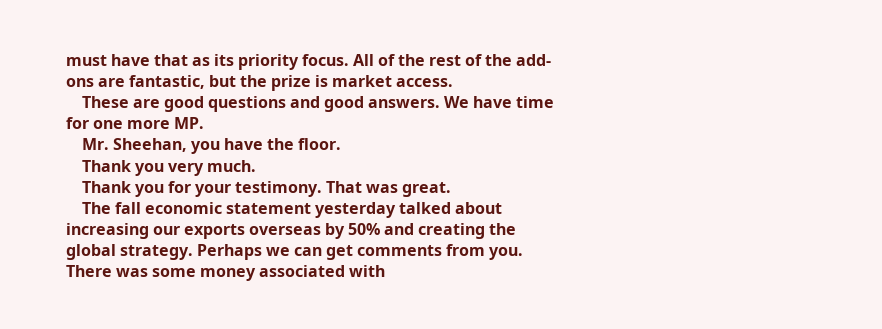must have that as its priority focus. All of the rest of the add-ons are fantastic, but the prize is market access.
    These are good questions and good answers. We have time for one more MP.
    Mr. Sheehan, you have the floor.
    Thank you very much.
    Thank you for your testimony. That was great.
    The fall economic statement yesterday talked about increasing our exports overseas by 50% and creating the global strategy. Perhaps we can get comments from you. There was some money associated with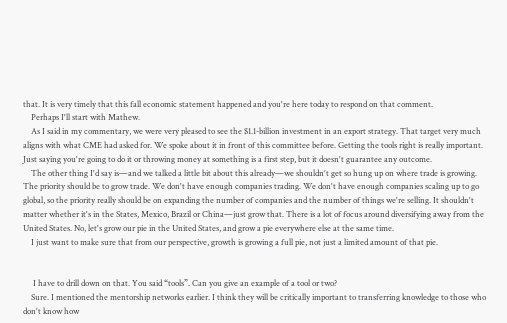that. It is very timely that this fall economic statement happened and you're here today to respond on that comment.
    Perhaps I'll start with Mathew.
    As I said in my commentary, we were very pleased to see the $1.1-billion investment in an export strategy. That target very much aligns with what CME had asked for. We spoke about it in front of this committee before. Getting the tools right is really important. Just saying you're going to do it or throwing money at something is a first step, but it doesn't guarantee any outcome.
    The other thing I'd say is—and we talked a little bit about this already—we shouldn't get so hung up on where trade is growing. The priority should be to grow trade. We don't have enough companies trading. We don't have enough companies scaling up to go global, so the priority really should be on expanding the number of companies and the number of things we're selling. It shouldn't matter whether it's in the States, Mexico, Brazil or China—just grow that. There is a lot of focus around diversifying away from the United States. No, let's grow our pie in the United States, and grow a pie everywhere else at the same time.
    I just want to make sure that from our perspective, growth is growing a full pie, not just a limited amount of that pie.


     I have to drill down on that. You said “tools”. Can you give an example of a tool or two?
    Sure. I mentioned the mentorship networks earlier. I think they will be critically important to transferring knowledge to those who don't know how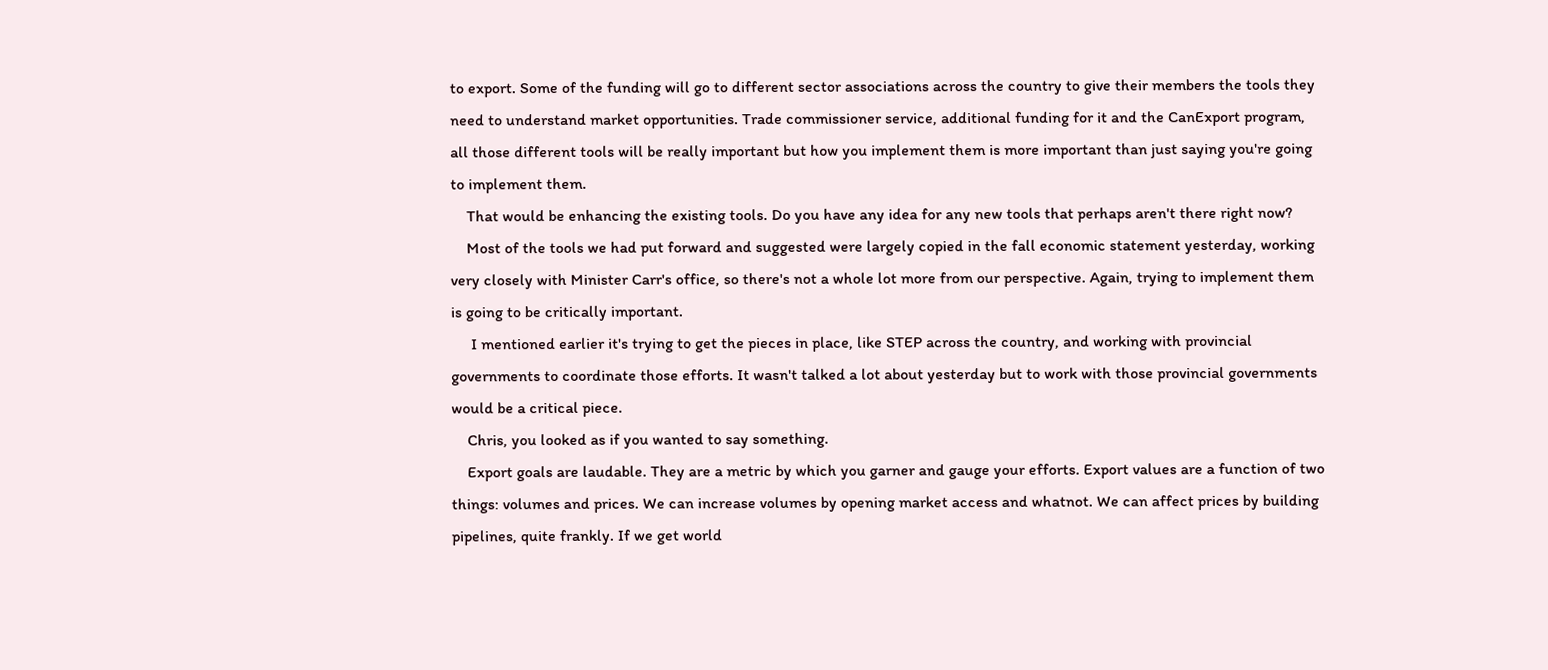to export. Some of the funding will go to different sector associations across the country to give their members the tools they need to understand market opportunities. Trade commissioner service, additional funding for it and the CanExport program, all those different tools will be really important but how you implement them is more important than just saying you're going to implement them.
    That would be enhancing the existing tools. Do you have any idea for any new tools that perhaps aren't there right now?
    Most of the tools we had put forward and suggested were largely copied in the fall economic statement yesterday, working very closely with Minister Carr's office, so there's not a whole lot more from our perspective. Again, trying to implement them is going to be critically important.
     I mentioned earlier it's trying to get the pieces in place, like STEP across the country, and working with provincial governments to coordinate those efforts. It wasn't talked a lot about yesterday but to work with those provincial governments would be a critical piece.
    Chris, you looked as if you wanted to say something.
    Export goals are laudable. They are a metric by which you garner and gauge your efforts. Export values are a function of two things: volumes and prices. We can increase volumes by opening market access and whatnot. We can affect prices by building pipelines, quite frankly. If we get world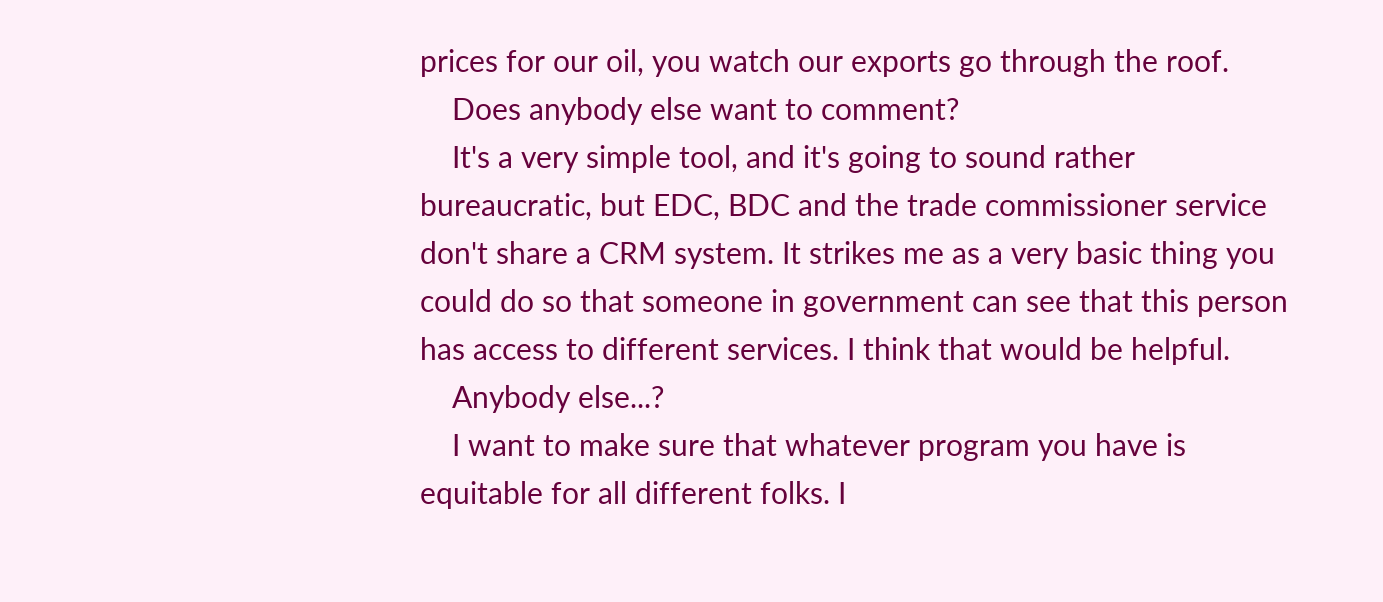prices for our oil, you watch our exports go through the roof.
    Does anybody else want to comment?
    It's a very simple tool, and it's going to sound rather bureaucratic, but EDC, BDC and the trade commissioner service don't share a CRM system. It strikes me as a very basic thing you could do so that someone in government can see that this person has access to different services. I think that would be helpful.
    Anybody else...?
    I want to make sure that whatever program you have is equitable for all different folks. I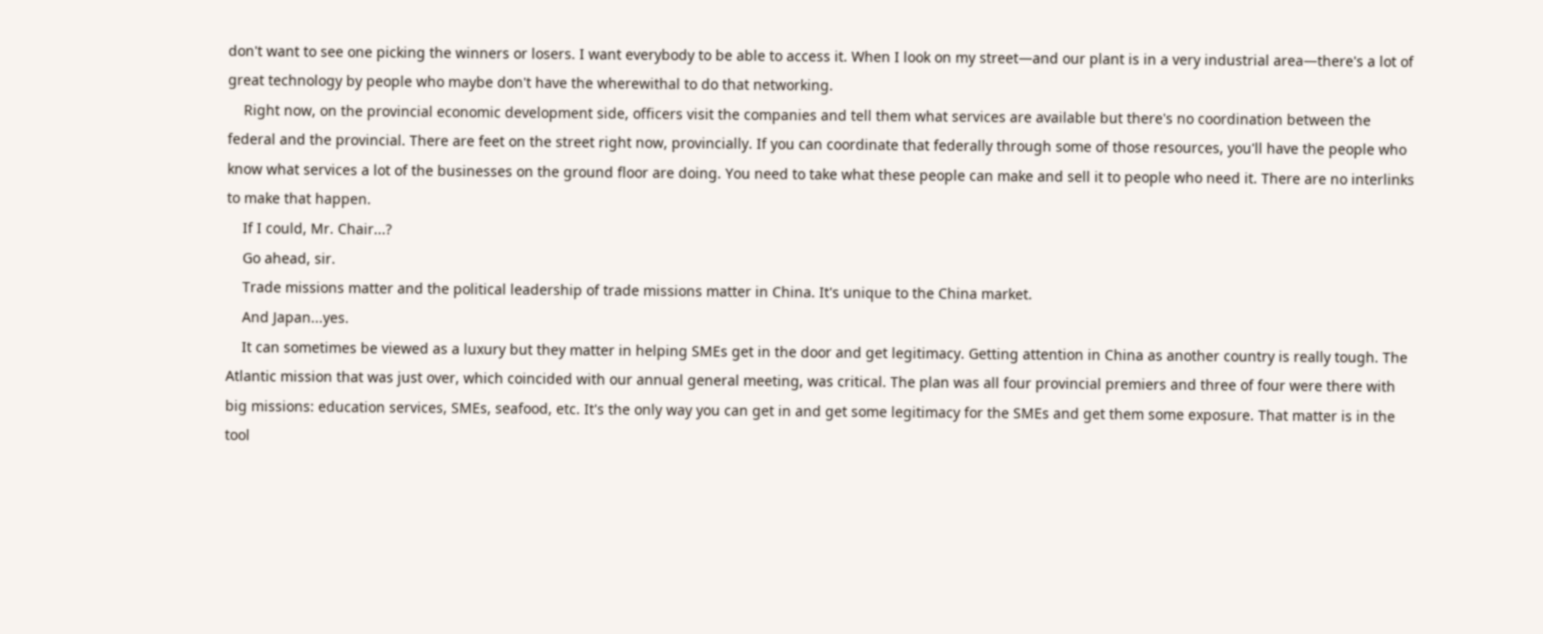don't want to see one picking the winners or losers. I want everybody to be able to access it. When I look on my street—and our plant is in a very industrial area—there's a lot of great technology by people who maybe don't have the wherewithal to do that networking.
    Right now, on the provincial economic development side, officers visit the companies and tell them what services are available but there's no coordination between the federal and the provincial. There are feet on the street right now, provincially. If you can coordinate that federally through some of those resources, you'll have the people who know what services a lot of the businesses on the ground floor are doing. You need to take what these people can make and sell it to people who need it. There are no interlinks to make that happen.
    If I could, Mr. Chair...?
    Go ahead, sir.
    Trade missions matter and the political leadership of trade missions matter in China. It's unique to the China market.
    And Japan...yes.
    It can sometimes be viewed as a luxury but they matter in helping SMEs get in the door and get legitimacy. Getting attention in China as another country is really tough. The Atlantic mission that was just over, which coincided with our annual general meeting, was critical. The plan was all four provincial premiers and three of four were there with big missions: education services, SMEs, seafood, etc. It's the only way you can get in and get some legitimacy for the SMEs and get them some exposure. That matter is in the tool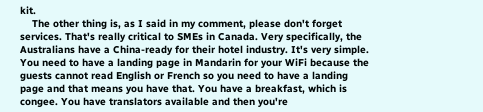kit.
    The other thing is, as I said in my comment, please don't forget services. That's really critical to SMEs in Canada. Very specifically, the Australians have a China-ready for their hotel industry. It's very simple. You need to have a landing page in Mandarin for your WiFi because the guests cannot read English or French so you need to have a landing page and that means you have that. You have a breakfast, which is congee. You have translators available and then you're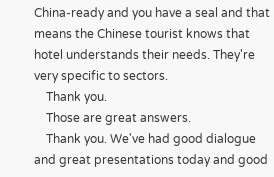China-ready and you have a seal and that means the Chinese tourist knows that hotel understands their needs. They're very specific to sectors.
    Thank you.
    Those are great answers.
    Thank you. We've had good dialogue and great presentations today and good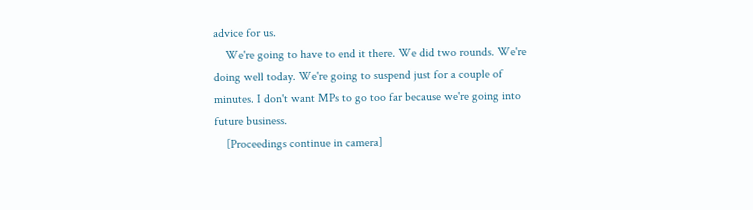advice for us.
    We're going to have to end it there. We did two rounds. We're doing well today. We're going to suspend just for a couple of minutes. I don't want MPs to go too far because we're going into future business.
    [Proceedings continue in camera]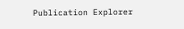Publication Explorer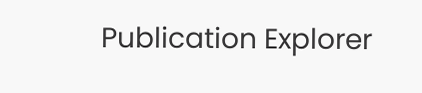Publication Explorer